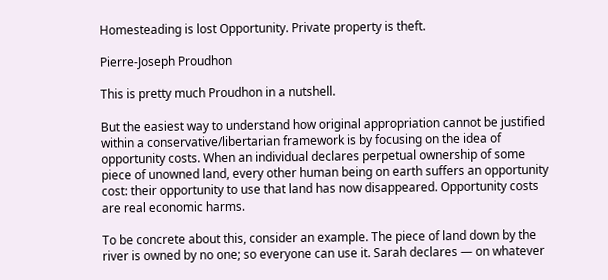Homesteading is lost Opportunity. Private property is theft.

Pierre-Joseph Proudhon

This is pretty much Proudhon in a nutshell.

But the easiest way to understand how original appropriation cannot be justified within a conservative/libertarian framework is by focusing on the idea of opportunity costs. When an individual declares perpetual ownership of some piece of unowned land, every other human being on earth suffers an opportunity cost: their opportunity to use that land has now disappeared. Opportunity costs are real economic harms.

To be concrete about this, consider an example. The piece of land down by the river is owned by no one; so everyone can use it. Sarah declares — on whatever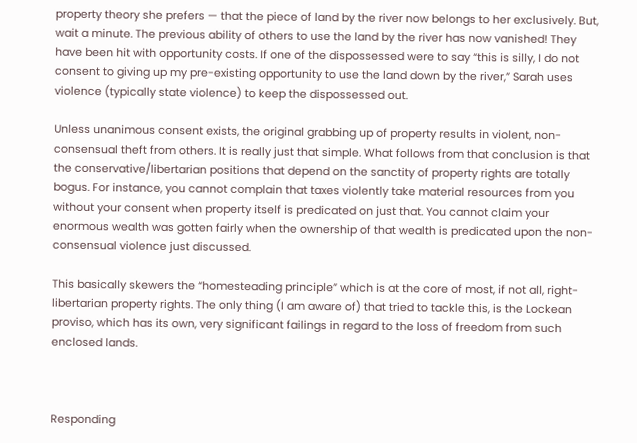property theory she prefers — that the piece of land by the river now belongs to her exclusively. But, wait a minute. The previous ability of others to use the land by the river has now vanished! They have been hit with opportunity costs. If one of the dispossessed were to say “this is silly, I do not consent to giving up my pre-existing opportunity to use the land down by the river,” Sarah uses violence (typically state violence) to keep the dispossessed out.

Unless unanimous consent exists, the original grabbing up of property results in violent, non-consensual theft from others. It is really just that simple. What follows from that conclusion is that the conservative/libertarian positions that depend on the sanctity of property rights are totally bogus. For instance, you cannot complain that taxes violently take material resources from you without your consent when property itself is predicated on just that. You cannot claim your enormous wealth was gotten fairly when the ownership of that wealth is predicated upon the non-consensual violence just discussed.

This basically skewers the “homesteading principle” which is at the core of most, if not all, right-libertarian property rights. The only thing (I am aware of) that tried to tackle this, is the Lockean proviso, which has its own, very significant failings in regard to the loss of freedom from such enclosed lands.



Responding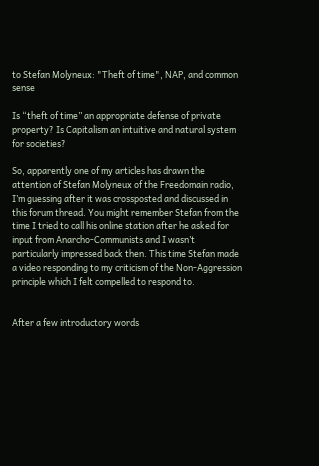to Stefan Molyneux: "Theft of time", NAP, and common sense

Is “theft of time” an appropriate defense of private property? Is Capitalism an intuitive and natural system for societies?

So, apparently one of my articles has drawn the attention of Stefan Molyneux of the Freedomain radio, I’m guessing after it was crossposted and discussed in this forum thread. You might remember Stefan from the time I tried to call his online station after he asked for input from Anarcho-Communists and I wasn’t particularly impressed back then. This time Stefan made a video responding to my criticism of the Non-Aggression principle which I felt compelled to respond to.


After a few introductory words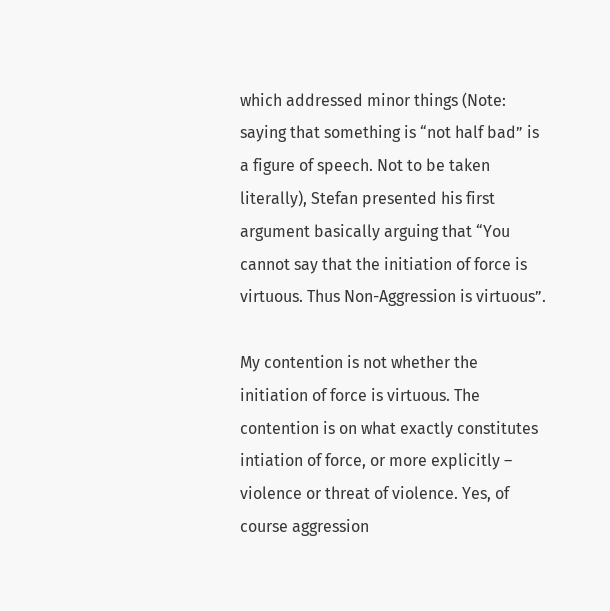which addressed minor things (Note:  saying that something is “not half bad” is a figure of speech. Not to be taken literally), Stefan presented his first argument basically arguing that “You cannot say that the initiation of force is virtuous. Thus Non-Aggression is virtuous”.

My contention is not whether the initiation of force is virtuous. The contention is on what exactly constitutes intiation of force, or more explicitly – violence or threat of violence. Yes, of course aggression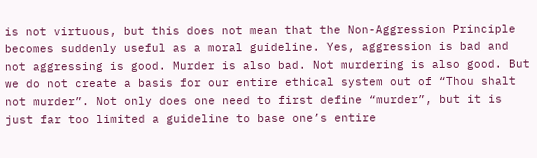is not virtuous, but this does not mean that the Non-Aggression Principle becomes suddenly useful as a moral guideline. Yes, aggression is bad and not aggressing is good. Murder is also bad. Not murdering is also good. But we do not create a basis for our entire ethical system out of “Thou shalt not murder”. Not only does one need to first define “murder”, but it is just far too limited a guideline to base one’s entire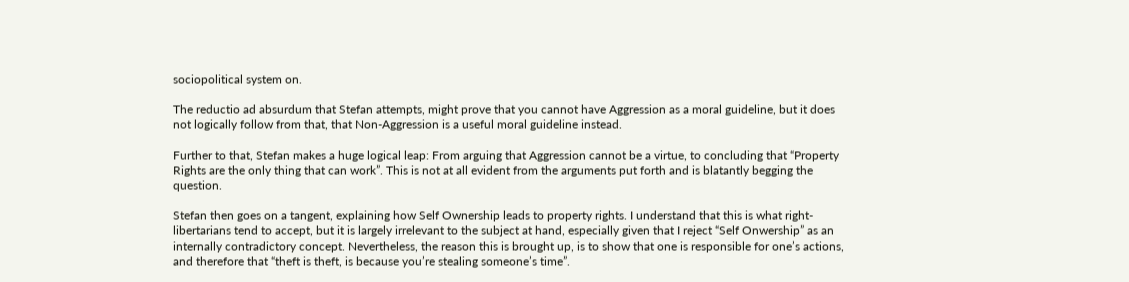sociopolitical system on.

The reductio ad absurdum that Stefan attempts, might prove that you cannot have Aggression as a moral guideline, but it does not logically follow from that, that Non-Aggression is a useful moral guideline instead.

Further to that, Stefan makes a huge logical leap: From arguing that Aggression cannot be a virtue, to concluding that “Property Rights are the only thing that can work”. This is not at all evident from the arguments put forth and is blatantly begging the question.

Stefan then goes on a tangent, explaining how Self Ownership leads to property rights. I understand that this is what right-libertarians tend to accept, but it is largely irrelevant to the subject at hand, especially given that I reject “Self Onwership” as an internally contradictory concept. Nevertheless, the reason this is brought up, is to show that one is responsible for one’s actions, and therefore that “theft is theft, is because you’re stealing someone’s time”.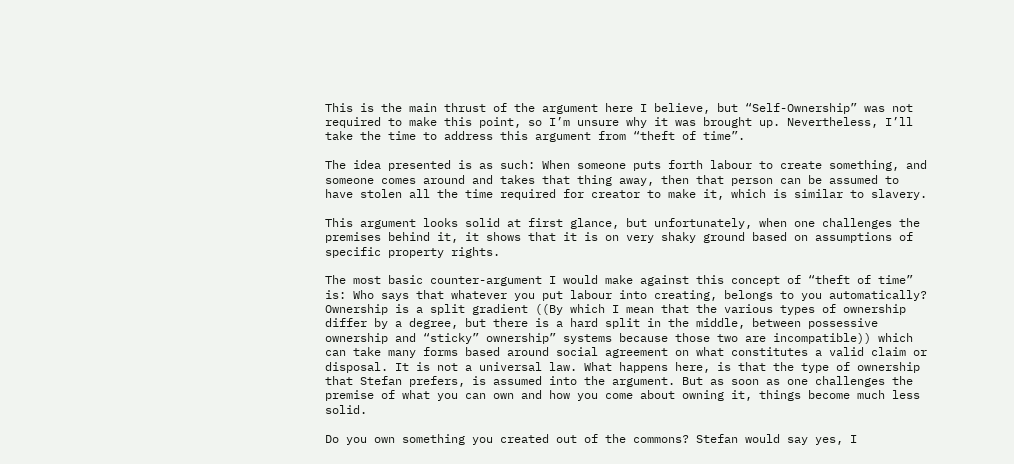This is the main thrust of the argument here I believe, but “Self-Ownership” was not required to make this point, so I’m unsure why it was brought up. Nevertheless, I’ll take the time to address this argument from “theft of time”.

The idea presented is as such: When someone puts forth labour to create something, and someone comes around and takes that thing away, then that person can be assumed to have stolen all the time required for creator to make it, which is similar to slavery.

This argument looks solid at first glance, but unfortunately, when one challenges the premises behind it, it shows that it is on very shaky ground based on assumptions of specific property rights.

The most basic counter-argument I would make against this concept of “theft of time” is: Who says that whatever you put labour into creating, belongs to you automatically? Ownership is a split gradient ((By which I mean that the various types of ownership differ by a degree, but there is a hard split in the middle, between possessive ownership and “sticky” ownership” systems because those two are incompatible)) which can take many forms based around social agreement on what constitutes a valid claim or disposal. It is not a universal law. What happens here, is that the type of ownership that Stefan prefers, is assumed into the argument. But as soon as one challenges the premise of what you can own and how you come about owning it, things become much less solid.

Do you own something you created out of the commons? Stefan would say yes, I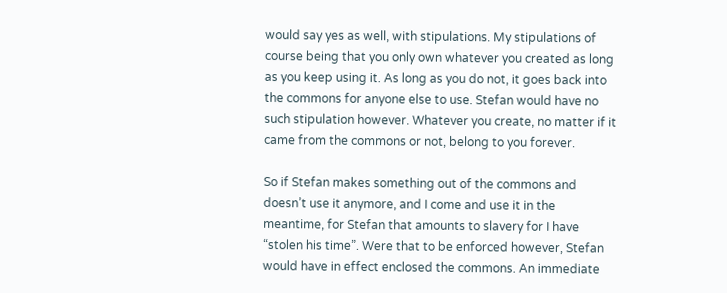would say yes as well, with stipulations. My stipulations of course being that you only own whatever you created as long as you keep using it. As long as you do not, it goes back into the commons for anyone else to use. Stefan would have no such stipulation however. Whatever you create, no matter if it came from the commons or not, belong to you forever.

So if Stefan makes something out of the commons and doesn’t use it anymore, and I come and use it in the meantime, for Stefan that amounts to slavery for I have “stolen his time”. Were that to be enforced however, Stefan would have in effect enclosed the commons. An immediate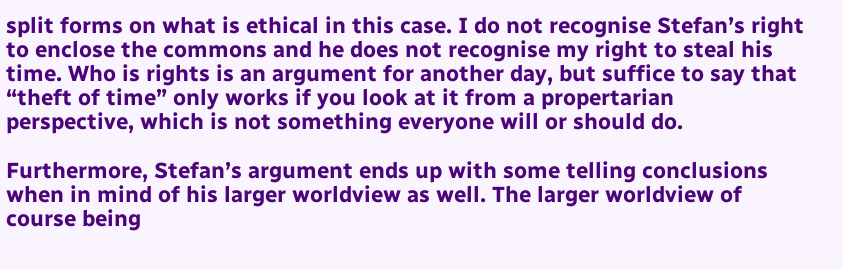split forms on what is ethical in this case. I do not recognise Stefan’s right to enclose the commons and he does not recognise my right to steal his time. Who is rights is an argument for another day, but suffice to say that “theft of time” only works if you look at it from a propertarian perspective, which is not something everyone will or should do.

Furthermore, Stefan’s argument ends up with some telling conclusions when in mind of his larger worldview as well. The larger worldview of course being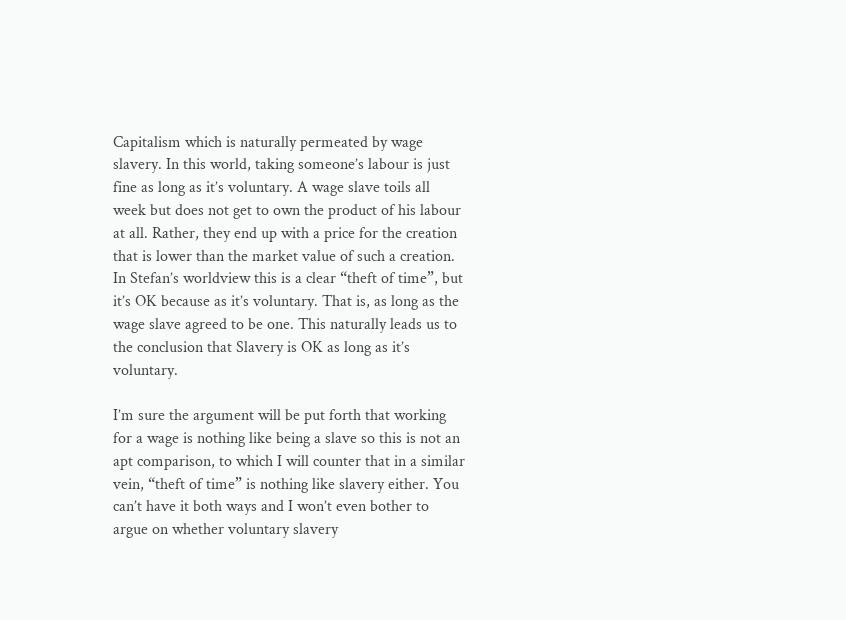Capitalism which is naturally permeated by wage slavery. In this world, taking someone’s labour is just fine as long as it’s voluntary. A wage slave toils all week but does not get to own the product of his labour at all. Rather, they end up with a price for the creation that is lower than the market value of such a creation. In Stefan’s worldview this is a clear “theft of time”, but it’s OK because as it’s voluntary. That is, as long as the wage slave agreed to be one. This naturally leads us to the conclusion that Slavery is OK as long as it’s voluntary.

I’m sure the argument will be put forth that working for a wage is nothing like being a slave so this is not an apt comparison, to which I will counter that in a similar vein, “theft of time” is nothing like slavery either. You can’t have it both ways and I won’t even bother to argue on whether voluntary slavery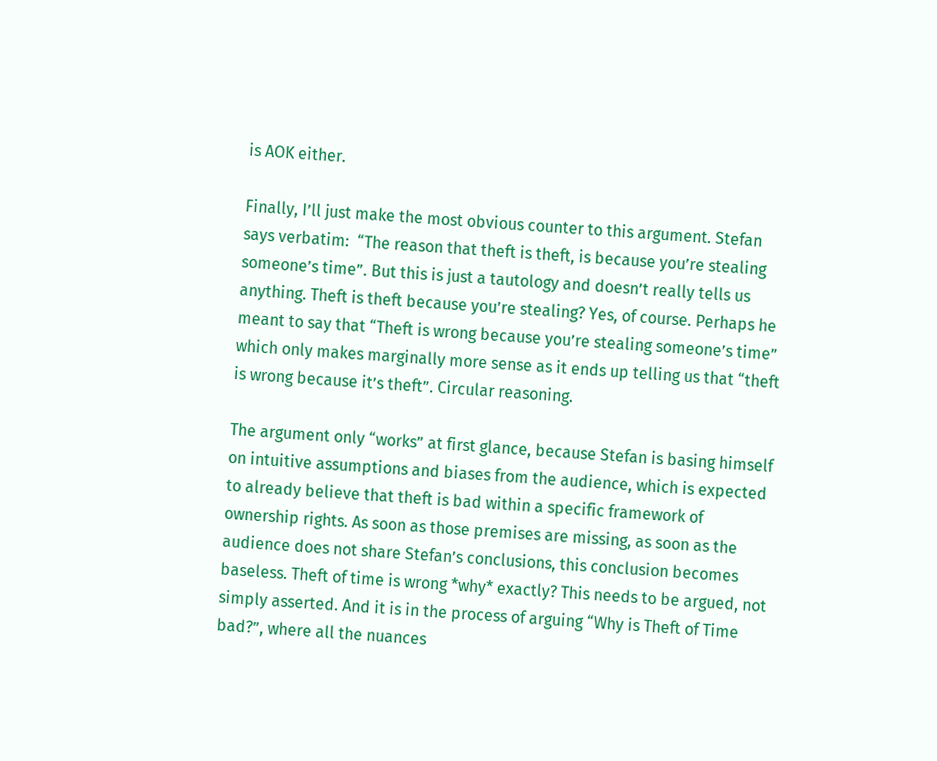is AOK either.

Finally, I’ll just make the most obvious counter to this argument. Stefan says verbatim:  “The reason that theft is theft, is because you’re stealing someone’s time”. But this is just a tautology and doesn’t really tells us anything. Theft is theft because you’re stealing? Yes, of course. Perhaps he meant to say that “Theft is wrong because you’re stealing someone’s time” which only makes marginally more sense as it ends up telling us that “theft is wrong because it’s theft”. Circular reasoning.

The argument only “works” at first glance, because Stefan is basing himself on intuitive assumptions and biases from the audience, which is expected to already believe that theft is bad within a specific framework of ownership rights. As soon as those premises are missing, as soon as the audience does not share Stefan’s conclusions, this conclusion becomes baseless. Theft of time is wrong *why* exactly? This needs to be argued, not simply asserted. And it is in the process of arguing “Why is Theft of Time bad?”, where all the nuances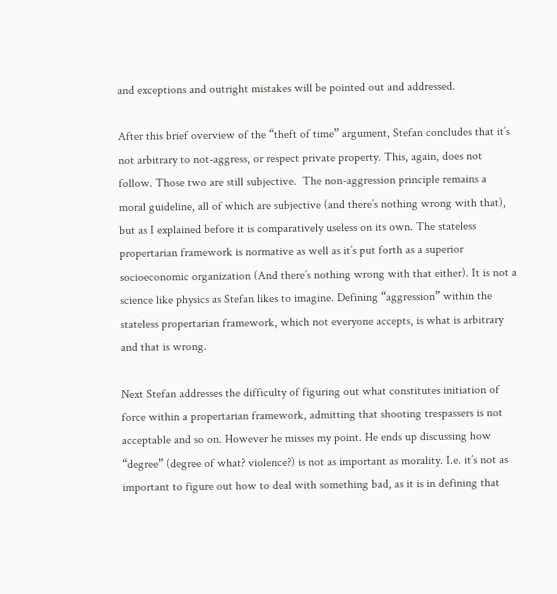and exceptions and outright mistakes will be pointed out and addressed.

After this brief overview of the “theft of time” argument, Stefan concludes that it’s not arbitrary to not-aggress, or respect private property. This, again, does not follow. Those two are still subjective.  The non-aggression principle remains a moral guideline, all of which are subjective (and there’s nothing wrong with that), but as I explained before it is comparatively useless on its own. The stateless propertarian framework is normative as well as it’s put forth as a superior socioeconomic organization (And there’s nothing wrong with that either). It is not a science like physics as Stefan likes to imagine. Defining “aggression” within the stateless propertarian framework, which not everyone accepts, is what is arbitrary and that is wrong.

Next Stefan addresses the difficulty of figuring out what constitutes initiation of force within a propertarian framework, admitting that shooting trespassers is not acceptable and so on. However he misses my point. He ends up discussing how “degree” (degree of what? violence?) is not as important as morality. I.e. it’s not as important to figure out how to deal with something bad, as it is in defining that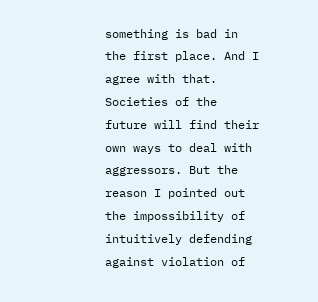something is bad in the first place. And I agree with that. Societies of the future will find their own ways to deal with aggressors. But the reason I pointed out the impossibility of intuitively defending against violation of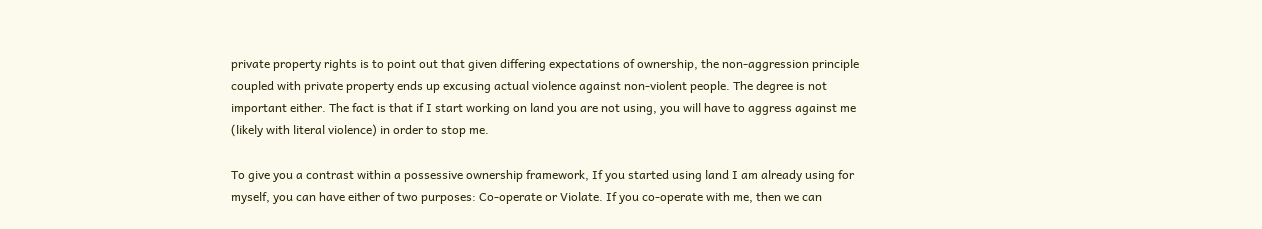private property rights is to point out that given differing expectations of ownership, the non-aggression principle coupled with private property ends up excusing actual violence against non-violent people. The degree is not important either. The fact is that if I start working on land you are not using, you will have to aggress against me (likely with literal violence) in order to stop me.

To give you a contrast within a possessive ownership framework, If you started using land I am already using for myself, you can have either of two purposes: Co-operate or Violate. If you co-operate with me, then we can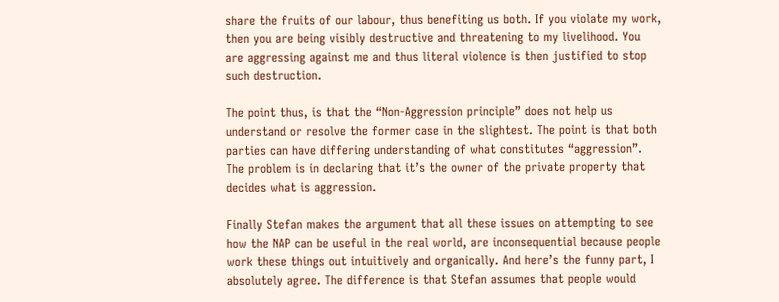share the fruits of our labour, thus benefiting us both. If you violate my work, then you are being visibly destructive and threatening to my livelihood. You are aggressing against me and thus literal violence is then justified to stop such destruction.

The point thus, is that the “Non-Aggression principle” does not help us understand or resolve the former case in the slightest. The point is that both parties can have differing understanding of what constitutes “aggression”. The problem is in declaring that it’s the owner of the private property that decides what is aggression.

Finally Stefan makes the argument that all these issues on attempting to see how the NAP can be useful in the real world, are inconsequential because people work these things out intuitively and organically. And here’s the funny part, I absolutely agree. The difference is that Stefan assumes that people would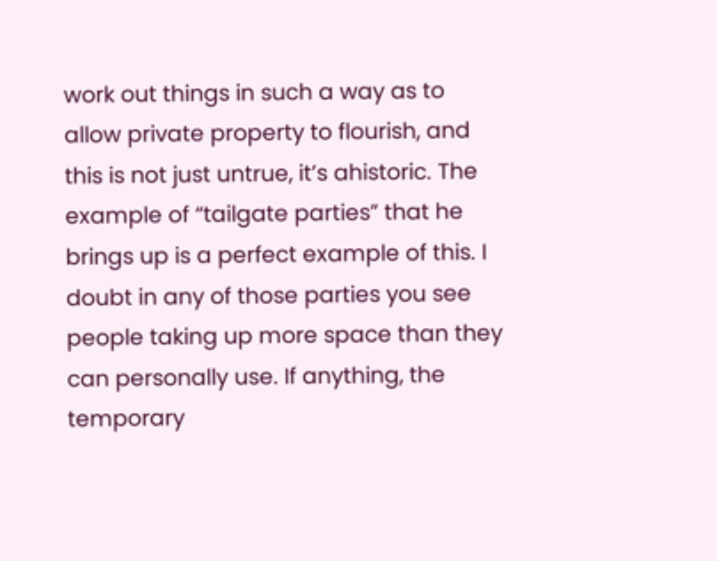work out things in such a way as to allow private property to flourish, and this is not just untrue, it’s ahistoric. The example of “tailgate parties” that he brings up is a perfect example of this. I doubt in any of those parties you see people taking up more space than they can personally use. If anything, the temporary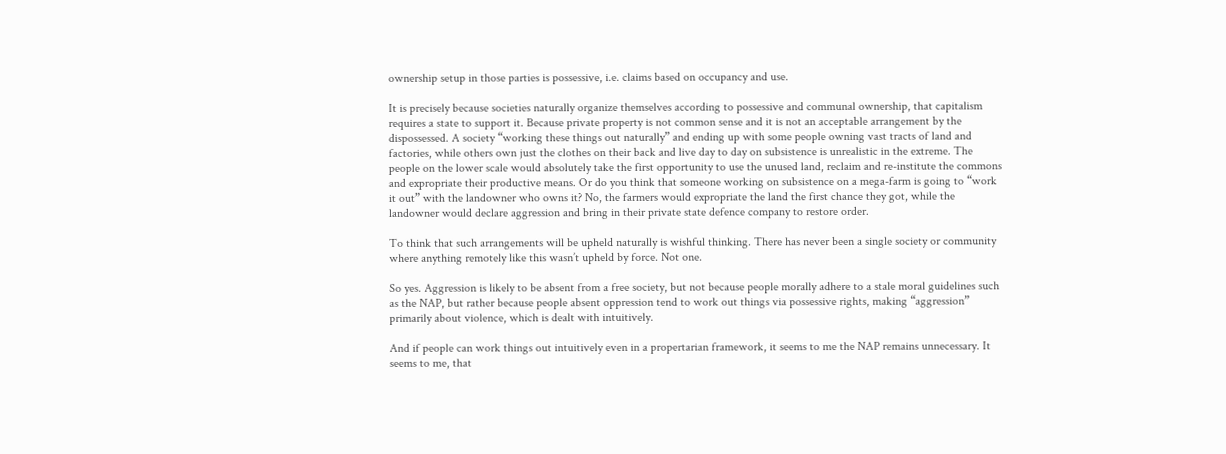ownership setup in those parties is possessive, i.e. claims based on occupancy and use.

It is precisely because societies naturally organize themselves according to possessive and communal ownership, that capitalism requires a state to support it. Because private property is not common sense and it is not an acceptable arrangement by the dispossessed. A society “working these things out naturally” and ending up with some people owning vast tracts of land and factories, while others own just the clothes on their back and live day to day on subsistence is unrealistic in the extreme. The people on the lower scale would absolutely take the first opportunity to use the unused land, reclaim and re-institute the commons and expropriate their productive means. Or do you think that someone working on subsistence on a mega-farm is going to “work it out” with the landowner who owns it? No, the farmers would expropriate the land the first chance they got, while the landowner would declare aggression and bring in their private state defence company to restore order.

To think that such arrangements will be upheld naturally is wishful thinking. There has never been a single society or community where anything remotely like this wasn’t upheld by force. Not one.

So yes. Aggression is likely to be absent from a free society, but not because people morally adhere to a stale moral guidelines such as the NAP, but rather because people absent oppression tend to work out things via possessive rights, making “aggression” primarily about violence, which is dealt with intuitively.

And if people can work things out intuitively even in a propertarian framework, it seems to me the NAP remains unnecessary. It seems to me, that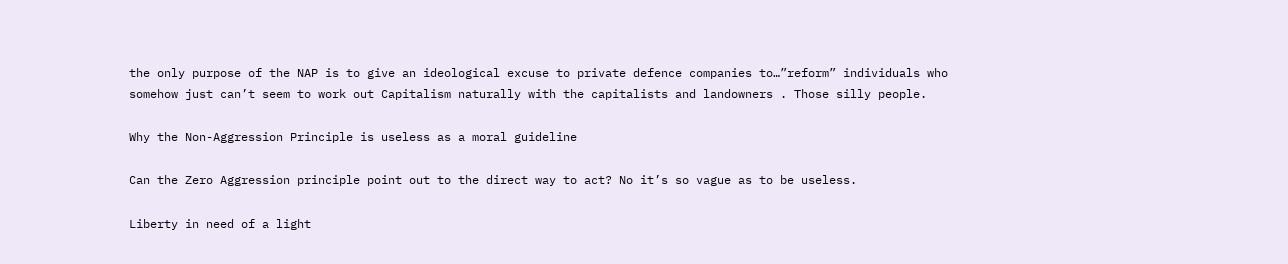the only purpose of the NAP is to give an ideological excuse to private defence companies to…”reform” individuals who somehow just can’t seem to work out Capitalism naturally with the capitalists and landowners . Those silly people.

Why the Non-Aggression Principle is useless as a moral guideline

Can the Zero Aggression principle point out to the direct way to act? No it’s so vague as to be useless.

Liberty in need of a light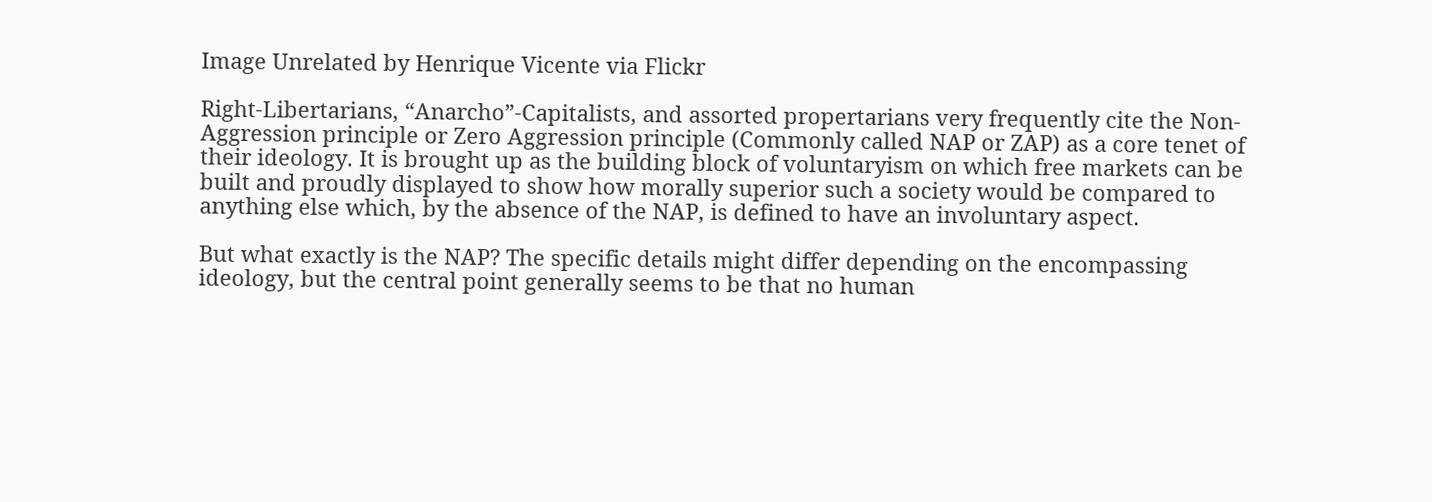Image Unrelated by Henrique Vicente via Flickr

Right-Libertarians, “Anarcho”-Capitalists, and assorted propertarians very frequently cite the Non-Aggression principle or Zero Aggression principle (Commonly called NAP or ZAP) as a core tenet of their ideology. It is brought up as the building block of voluntaryism on which free markets can be built and proudly displayed to show how morally superior such a society would be compared to anything else which, by the absence of the NAP, is defined to have an involuntary aspect.

But what exactly is the NAP? The specific details might differ depending on the encompassing ideology, but the central point generally seems to be that no human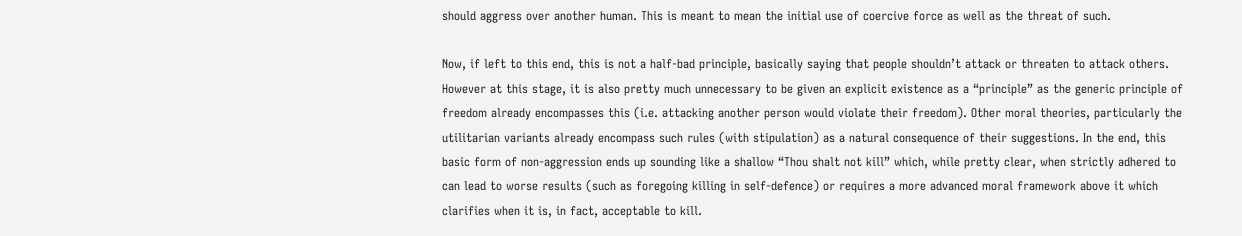should aggress over another human. This is meant to mean the initial use of coercive force as well as the threat of such.

Now, if left to this end, this is not a half-bad principle, basically saying that people shouldn’t attack or threaten to attack others. However at this stage, it is also pretty much unnecessary to be given an explicit existence as a “principle” as the generic principle of freedom already encompasses this (i.e. attacking another person would violate their freedom). Other moral theories, particularly the utilitarian variants already encompass such rules (with stipulation) as a natural consequence of their suggestions. In the end, this basic form of non-aggression ends up sounding like a shallow “Thou shalt not kill” which, while pretty clear, when strictly adhered to can lead to worse results (such as foregoing killing in self-defence) or requires a more advanced moral framework above it which clarifies when it is, in fact, acceptable to kill.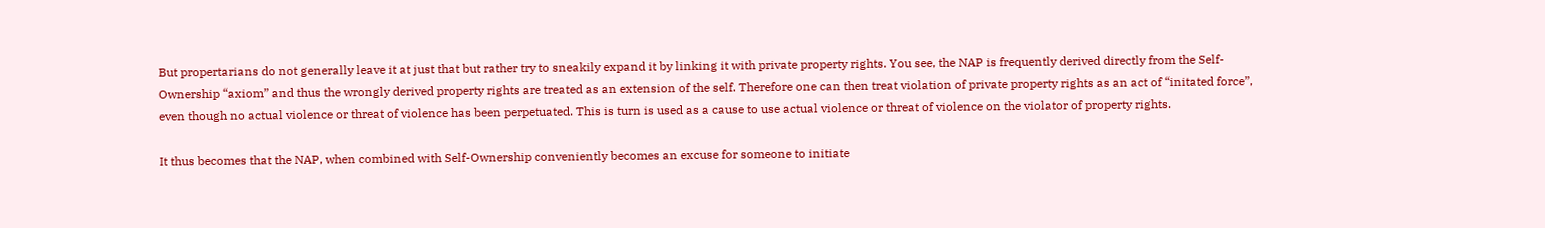But propertarians do not generally leave it at just that but rather try to sneakily expand it by linking it with private property rights. You see, the NAP is frequently derived directly from the Self-Ownership “axiom” and thus the wrongly derived property rights are treated as an extension of the self. Therefore one can then treat violation of private property rights as an act of “initated force”, even though no actual violence or threat of violence has been perpetuated. This is turn is used as a cause to use actual violence or threat of violence on the violator of property rights.

It thus becomes that the NAP, when combined with Self-Ownership conveniently becomes an excuse for someone to initiate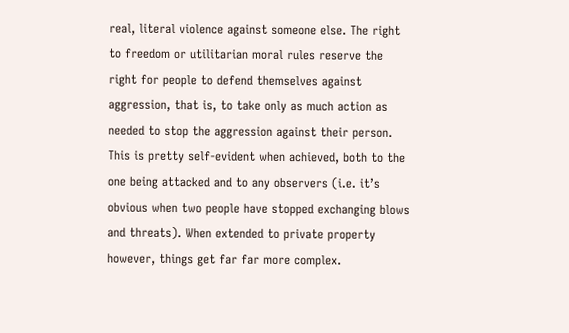real, literal violence against someone else. The right to freedom or utilitarian moral rules reserve the right for people to defend themselves against aggression, that is, to take only as much action as needed to stop the aggression against their person. This is pretty self-evident when achieved, both to the one being attacked and to any observers (i.e. it’s obvious when two people have stopped exchanging blows and threats). When extended to private property however, things get far far more complex.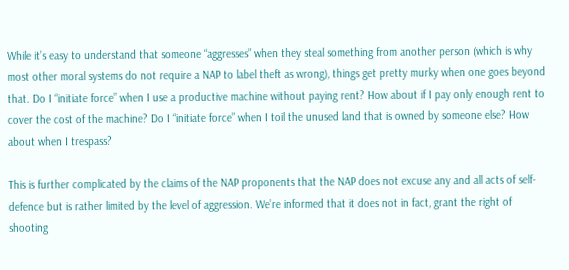While it’s easy to understand that someone “aggresses” when they steal something from another person (which is why most other moral systems do not require a NAP to label theft as wrong), things get pretty murky when one goes beyond that. Do I “initiate force” when I use a productive machine without paying rent? How about if I pay only enough rent to cover the cost of the machine? Do I “initiate force” when I toil the unused land that is owned by someone else? How about when I trespass?

This is further complicated by the claims of the NAP proponents that the NAP does not excuse any and all acts of self-defence but is rather limited by the level of aggression. We’re informed that it does not in fact, grant the right of shooting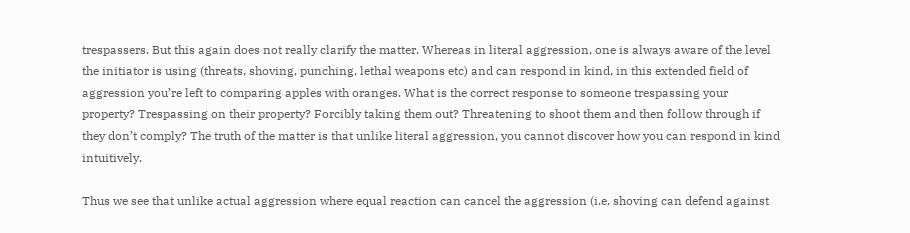trespassers. But this again does not really clarify the matter. Whereas in literal aggression, one is always aware of the level the initiator is using (threats, shoving, punching, lethal weapons etc) and can respond in kind, in this extended field of aggression you’re left to comparing apples with oranges. What is the correct response to someone trespassing your property? Trespassing on their property? Forcibly taking them out? Threatening to shoot them and then follow through if they don’t comply? The truth of the matter is that unlike literal aggression, you cannot discover how you can respond in kind intuitively.

Thus we see that unlike actual aggression where equal reaction can cancel the aggression (i.e. shoving can defend against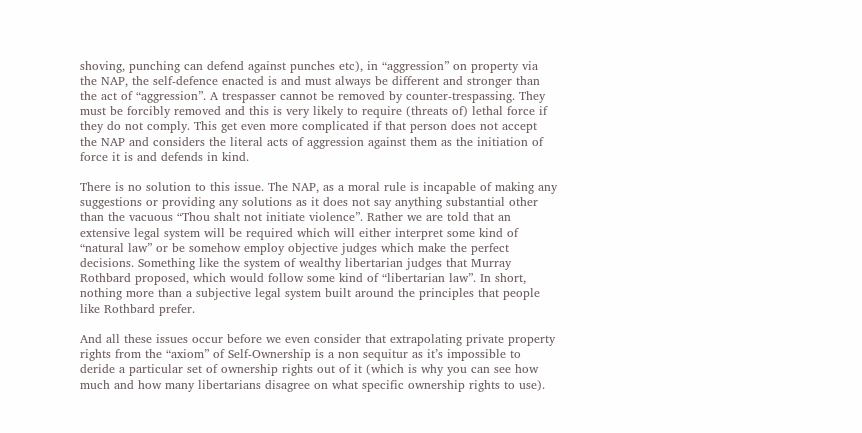shoving, punching can defend against punches etc), in “aggression” on property via the NAP, the self-defence enacted is and must always be different and stronger than the act of “aggression”. A trespasser cannot be removed by counter-trespassing. They must be forcibly removed and this is very likely to require (threats of) lethal force if they do not comply. This get even more complicated if that person does not accept the NAP and considers the literal acts of aggression against them as the initiation of force it is and defends in kind.

There is no solution to this issue. The NAP, as a moral rule is incapable of making any suggestions or providing any solutions as it does not say anything substantial other than the vacuous “Thou shalt not initiate violence”. Rather we are told that an extensive legal system will be required which will either interpret some kind of “natural law” or be somehow employ objective judges which make the perfect decisions. Something like the system of wealthy libertarian judges that Murray Rothbard proposed, which would follow some kind of “libertarian law”. In short, nothing more than a subjective legal system built around the principles that people like Rothbard prefer.

And all these issues occur before we even consider that extrapolating private property rights from the “axiom” of Self-Ownership is a non sequitur as it’s impossible to deride a particular set of ownership rights out of it (which is why you can see how much and how many libertarians disagree on what specific ownership rights to use).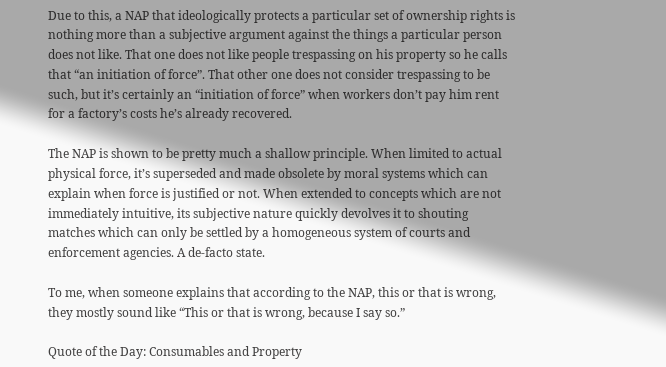Due to this, a NAP that ideologically protects a particular set of ownership rights is nothing more than a subjective argument against the things a particular person does not like. That one does not like people trespassing on his property so he calls that “an initiation of force”. That other one does not consider trespassing to be such, but it’s certainly an “initiation of force” when workers don’t pay him rent for a factory’s costs he’s already recovered.

The NAP is shown to be pretty much a shallow principle. When limited to actual physical force, it’s superseded and made obsolete by moral systems which can explain when force is justified or not. When extended to concepts which are not immediately intuitive, its subjective nature quickly devolves it to shouting matches which can only be settled by a homogeneous system of courts and enforcement agencies. A de-facto state.

To me, when someone explains that according to the NAP, this or that is wrong, they mostly sound like “This or that is wrong, because I say so.”

Quote of the Day: Consumables and Property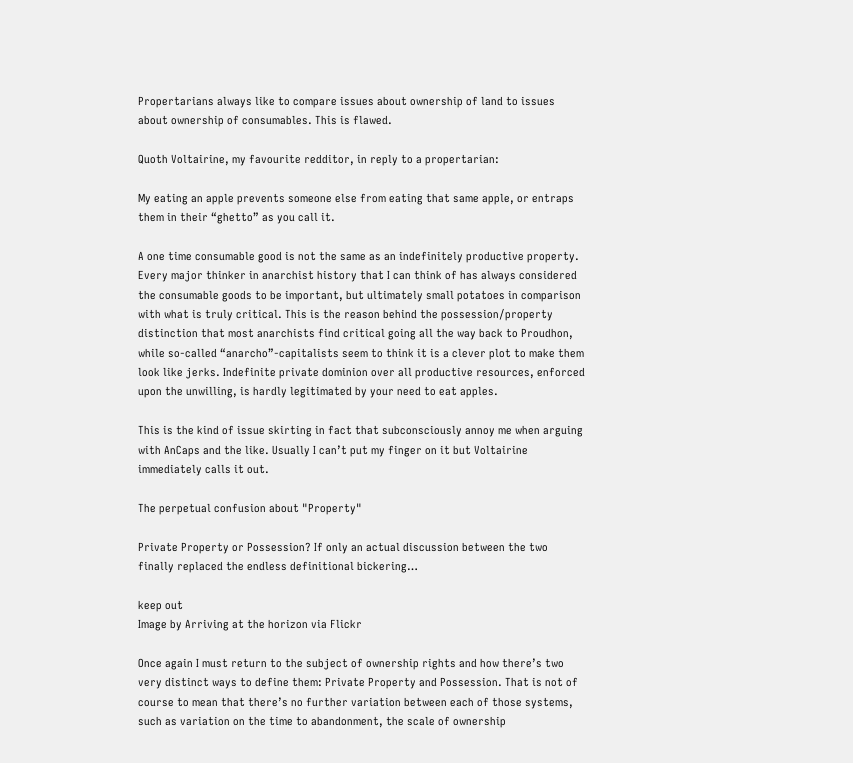Propertarians always like to compare issues about ownership of land to issues about ownership of consumables. This is flawed.

Quoth Voltairine, my favourite redditor, in reply to a propertarian:

My eating an apple prevents someone else from eating that same apple, or entraps them in their “ghetto” as you call it.

A one time consumable good is not the same as an indefinitely productive property. Every major thinker in anarchist history that I can think of has always considered the consumable goods to be important, but ultimately small potatoes in comparison with what is truly critical. This is the reason behind the possession/property distinction that most anarchists find critical going all the way back to Proudhon, while so-called “anarcho”-capitalists seem to think it is a clever plot to make them look like jerks. Indefinite private dominion over all productive resources, enforced upon the unwilling, is hardly legitimated by your need to eat apples.

This is the kind of issue skirting in fact that subconsciously annoy me when arguing with AnCaps and the like. Usually I can’t put my finger on it but Voltairine immediately calls it out.

The perpetual confusion about "Property"

Private Property or Possession? If only an actual discussion between the two finally replaced the endless definitional bickering…

keep out
Image by Arriving at the horizon via Flickr

Once again I must return to the subject of ownership rights and how there’s two very distinct ways to define them: Private Property and Possession. That is not of course to mean that there’s no further variation between each of those systems, such as variation on the time to abandonment, the scale of ownership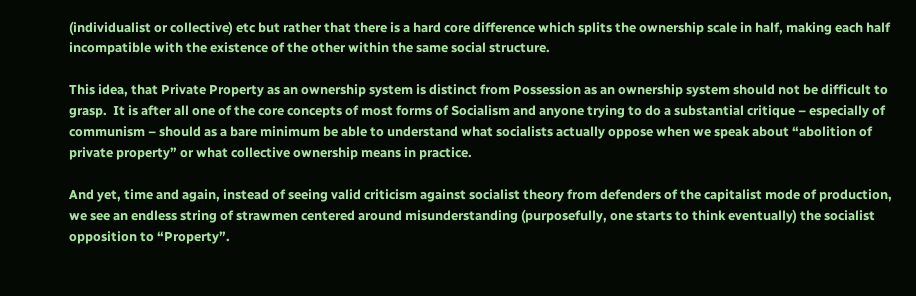(individualist or collective) etc but rather that there is a hard core difference which splits the ownership scale in half, making each half incompatible with the existence of the other within the same social structure.

This idea, that Private Property as an ownership system is distinct from Possession as an ownership system should not be difficult to grasp.  It is after all one of the core concepts of most forms of Socialism and anyone trying to do a substantial critique – especially of communism – should as a bare minimum be able to understand what socialists actually oppose when we speak about “abolition of private property” or what collective ownership means in practice.

And yet, time and again, instead of seeing valid criticism against socialist theory from defenders of the capitalist mode of production, we see an endless string of strawmen centered around misunderstanding (purposefully, one starts to think eventually) the socialist opposition to “Property”.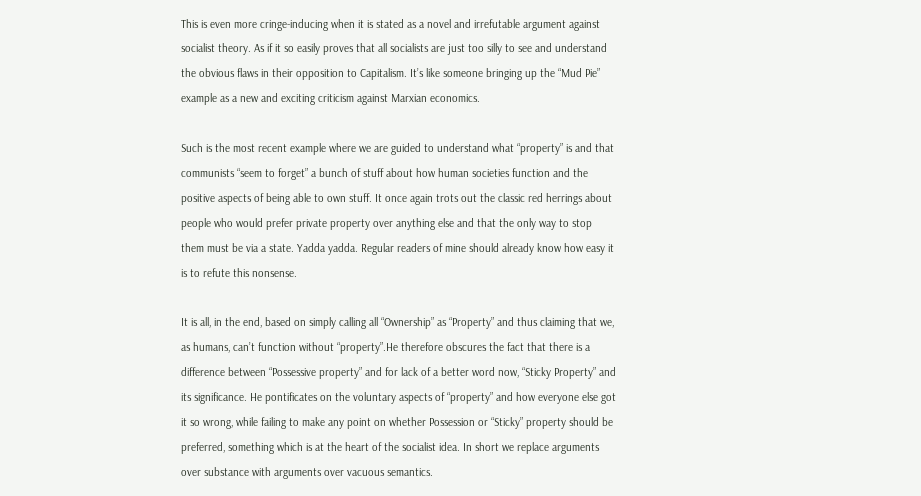This is even more cringe-inducing when it is stated as a novel and irrefutable argument against socialist theory. As if it so easily proves that all socialists are just too silly to see and understand the obvious flaws in their opposition to Capitalism. It’s like someone bringing up the “Mud Pie” example as a new and exciting criticism against Marxian economics.

Such is the most recent example where we are guided to understand what “property” is and that communists “seem to forget” a bunch of stuff about how human societies function and the positive aspects of being able to own stuff. It once again trots out the classic red herrings about people who would prefer private property over anything else and that the only way to stop them must be via a state. Yadda yadda. Regular readers of mine should already know how easy it is to refute this nonsense.

It is all, in the end, based on simply calling all “Ownership” as “Property” and thus claiming that we, as humans, can’t function without “property”.He therefore obscures the fact that there is a difference between “Possessive property” and for lack of a better word now, “Sticky Property” and its significance. He pontificates on the voluntary aspects of “property” and how everyone else got it so wrong, while failing to make any point on whether Possession or “Sticky” property should be preferred, something which is at the heart of the socialist idea. In short we replace arguments over substance with arguments over vacuous semantics.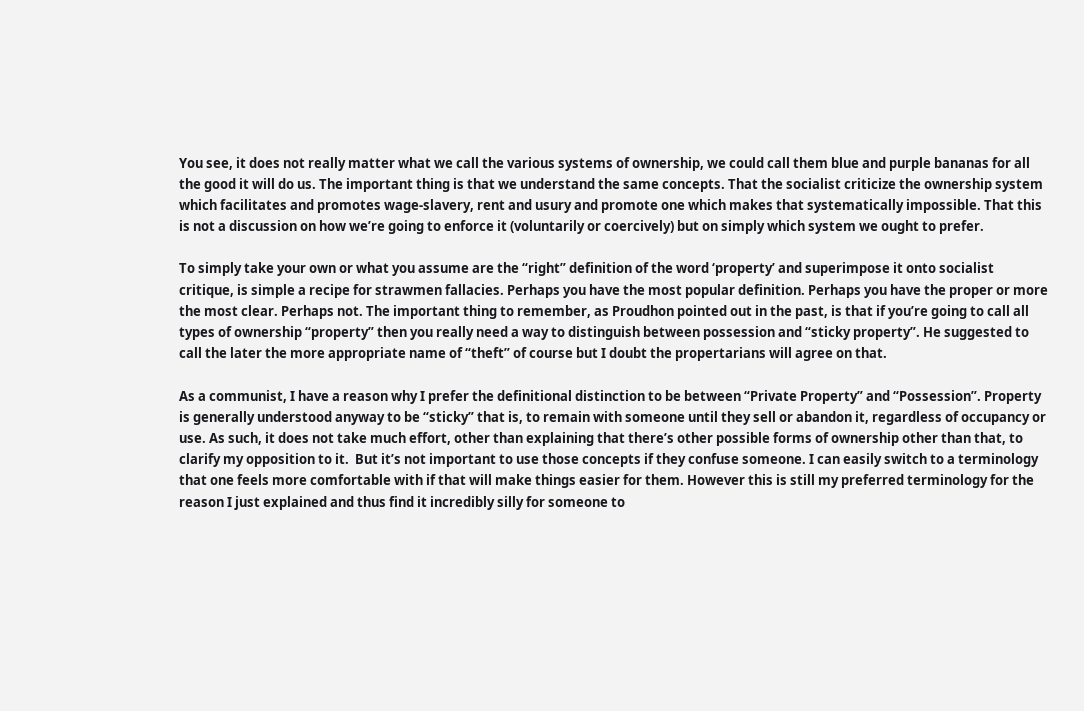You see, it does not really matter what we call the various systems of ownership, we could call them blue and purple bananas for all the good it will do us. The important thing is that we understand the same concepts. That the socialist criticize the ownership system which facilitates and promotes wage-slavery, rent and usury and promote one which makes that systematically impossible. That this is not a discussion on how we’re going to enforce it (voluntarily or coercively) but on simply which system we ought to prefer.

To simply take your own or what you assume are the “right” definition of the word ‘property’ and superimpose it onto socialist critique, is simple a recipe for strawmen fallacies. Perhaps you have the most popular definition. Perhaps you have the proper or more the most clear. Perhaps not. The important thing to remember, as Proudhon pointed out in the past, is that if you’re going to call all types of ownership “property” then you really need a way to distinguish between possession and “sticky property”. He suggested to call the later the more appropriate name of “theft” of course but I doubt the propertarians will agree on that.

As a communist, I have a reason why I prefer the definitional distinction to be between “Private Property” and “Possession”. Property is generally understood anyway to be “sticky” that is, to remain with someone until they sell or abandon it, regardless of occupancy or use. As such, it does not take much effort, other than explaining that there’s other possible forms of ownership other than that, to clarify my opposition to it.  But it’s not important to use those concepts if they confuse someone. I can easily switch to a terminology that one feels more comfortable with if that will make things easier for them. However this is still my preferred terminology for the reason I just explained and thus find it incredibly silly for someone to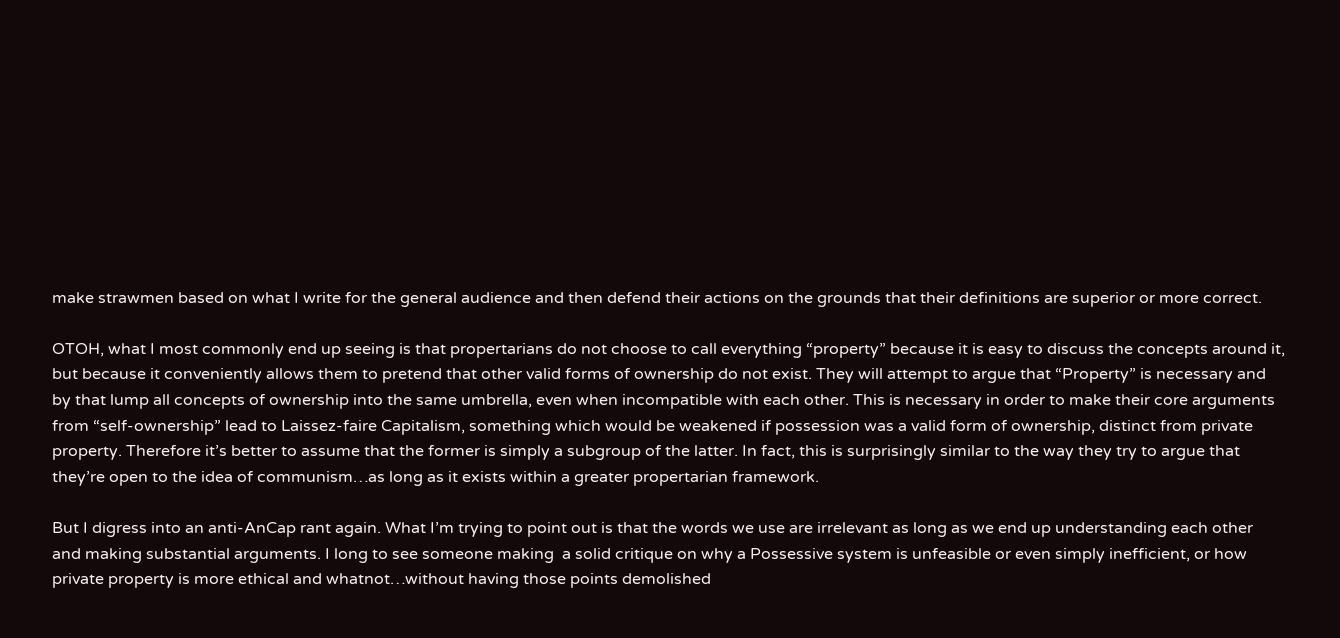make strawmen based on what I write for the general audience and then defend their actions on the grounds that their definitions are superior or more correct.

OTOH, what I most commonly end up seeing is that propertarians do not choose to call everything “property” because it is easy to discuss the concepts around it, but because it conveniently allows them to pretend that other valid forms of ownership do not exist. They will attempt to argue that “Property” is necessary and by that lump all concepts of ownership into the same umbrella, even when incompatible with each other. This is necessary in order to make their core arguments from “self-ownership” lead to Laissez-faire Capitalism, something which would be weakened if possession was a valid form of ownership, distinct from private property. Therefore it’s better to assume that the former is simply a subgroup of the latter. In fact, this is surprisingly similar to the way they try to argue that they’re open to the idea of communism…as long as it exists within a greater propertarian framework.

But I digress into an anti-AnCap rant again. What I’m trying to point out is that the words we use are irrelevant as long as we end up understanding each other and making substantial arguments. I long to see someone making  a solid critique on why a Possessive system is unfeasible or even simply inefficient, or how private property is more ethical and whatnot…without having those points demolished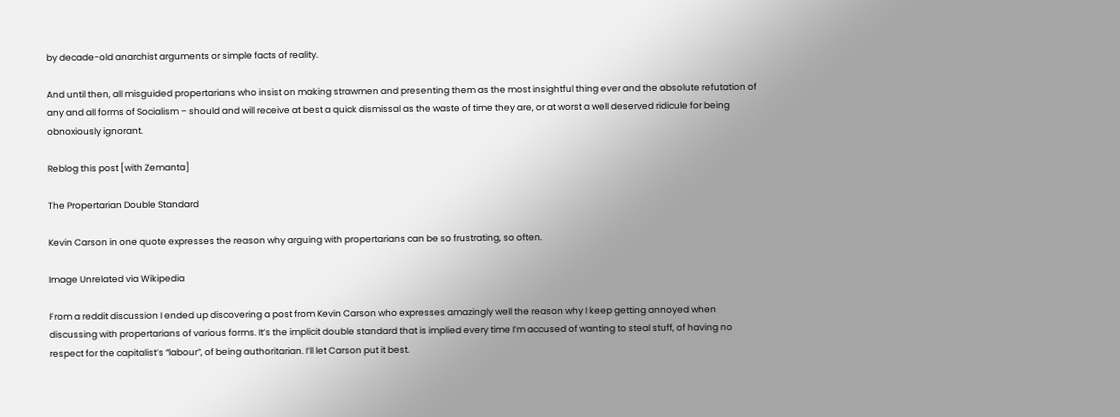by decade-old anarchist arguments or simple facts of reality.

And until then, all misguided propertarians who insist on making strawmen and presenting them as the most insightful thing ever and the absolute refutation of any and all forms of Socialism – should and will receive at best a quick dismissal as the waste of time they are, or at worst a well deserved ridicule for being obnoxiously ignorant.

Reblog this post [with Zemanta]

The Propertarian Double Standard

Kevin Carson in one quote expresses the reason why arguing with propertarians can be so frustrating, so often.

Image Unrelated via Wikipedia

From a reddit discussion I ended up discovering a post from Kevin Carson who expresses amazingly well the reason why I keep getting annoyed when discussing with propertarians of various forms. It’s the implicit double standard that is implied every time I’m accused of wanting to steal stuff, of having no respect for the capitalist’s “labour”, of being authoritarian. I’ll let Carson put it best.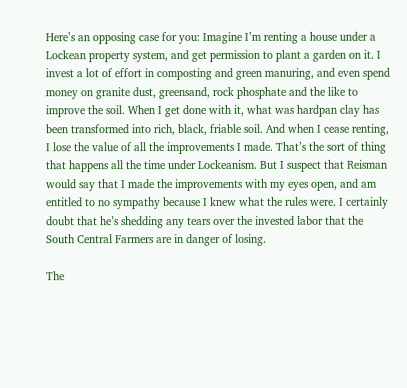Here’s an opposing case for you: Imagine I’m renting a house under a Lockean property system, and get permission to plant a garden on it. I invest a lot of effort in composting and green manuring, and even spend money on granite dust, greensand, rock phosphate and the like to improve the soil. When I get done with it, what was hardpan clay has been transformed into rich, black, friable soil. And when I cease renting, I lose the value of all the improvements I made. That’s the sort of thing that happens all the time under Lockeanism. But I suspect that Reisman would say that I made the improvements with my eyes open, and am entitled to no sympathy because I knew what the rules were. I certainly doubt that he’s shedding any tears over the invested labor that the South Central Farmers are in danger of losing.

The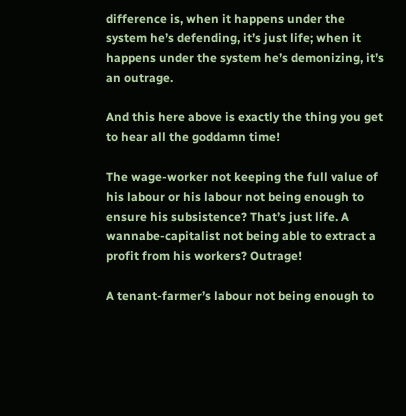difference is, when it happens under the system he’s defending, it’s just life; when it happens under the system he’s demonizing, it’s an outrage.

And this here above is exactly the thing you get to hear all the goddamn time!

The wage-worker not keeping the full value of his labour or his labour not being enough to ensure his subsistence? That’s just life. A wannabe-capitalist not being able to extract a profit from his workers? Outrage!

A tenant-farmer’s labour not being enough to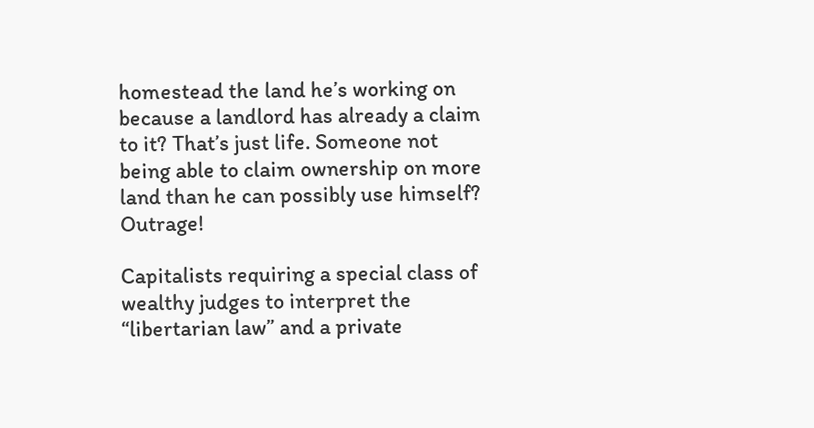homestead the land he’s working on because a landlord has already a claim to it? That’s just life. Someone not being able to claim ownership on more land than he can possibly use himself? Outrage!

Capitalists requiring a special class of wealthy judges to interpret the “libertarian law” and a private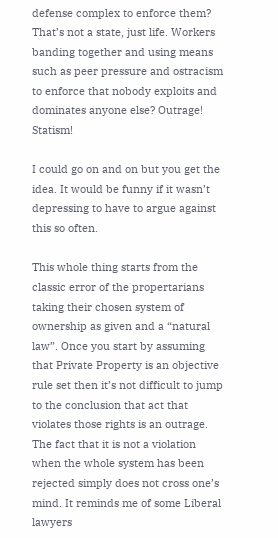defense complex to enforce them? That’s not a state, just life. Workers banding together and using means such as peer pressure and ostracism to enforce that nobody exploits and dominates anyone else? Outrage! Statism!

I could go on and on but you get the idea. It would be funny if it wasn’t depressing to have to argue against this so often.

This whole thing starts from the classic error of the propertarians taking their chosen system of ownership as given and a “natural law”. Once you start by assuming that Private Property is an objective rule set then it’s not difficult to jump to the conclusion that act that violates those rights is an outrage. The fact that it is not a violation when the whole system has been rejected simply does not cross one’s mind. It reminds me of some Liberal lawyers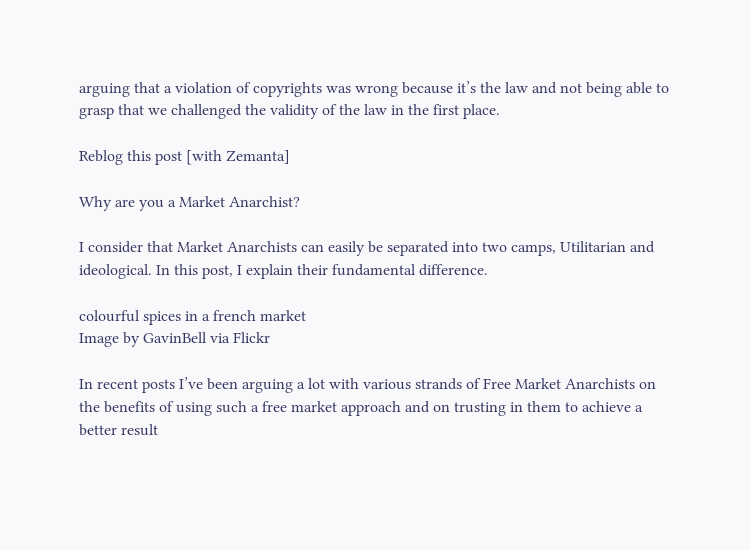arguing that a violation of copyrights was wrong because it’s the law and not being able to grasp that we challenged the validity of the law in the first place.

Reblog this post [with Zemanta]

Why are you a Market Anarchist?

I consider that Market Anarchists can easily be separated into two camps, Utilitarian and ideological. In this post, I explain their fundamental difference.

colourful spices in a french market
Image by GavinBell via Flickr

In recent posts I’ve been arguing a lot with various strands of Free Market Anarchists on the benefits of using such a free market approach and on trusting in them to achieve a better result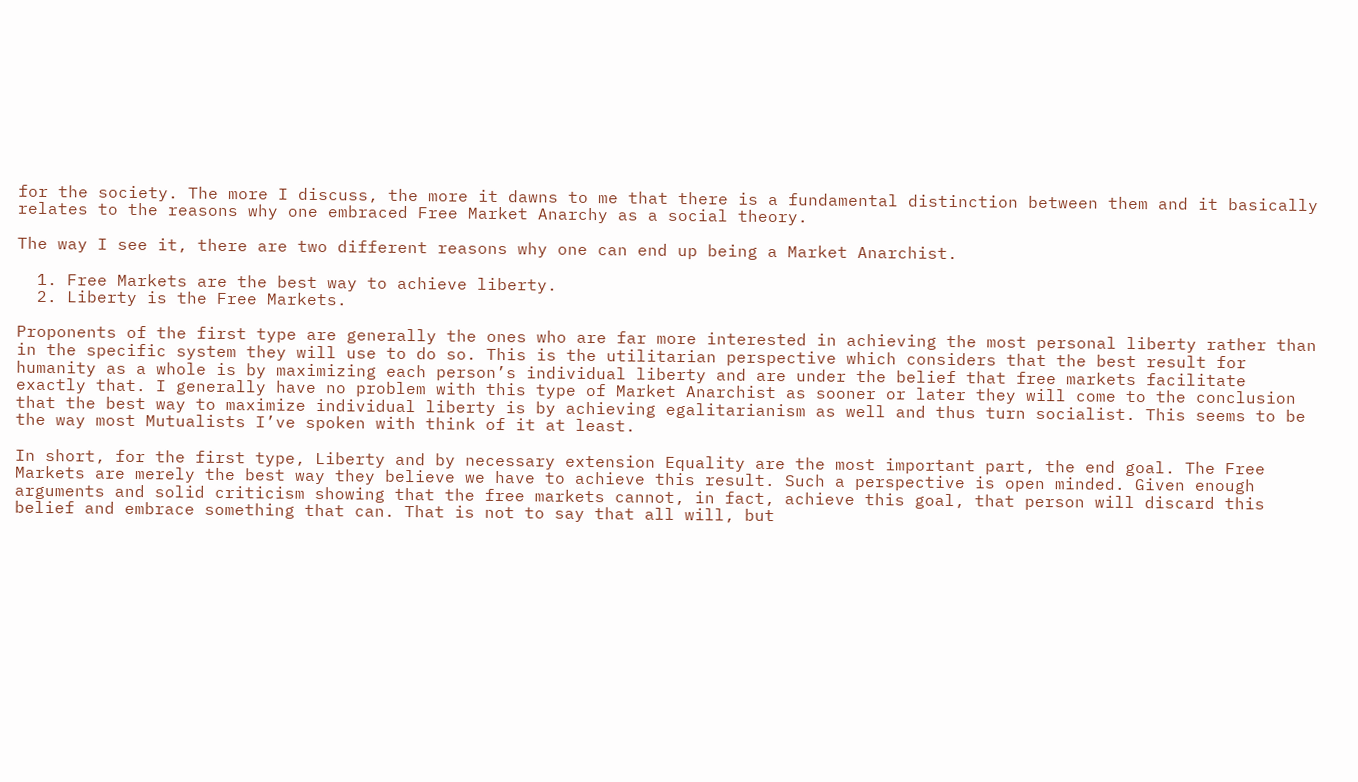for the society. The more I discuss, the more it dawns to me that there is a fundamental distinction between them and it basically relates to the reasons why one embraced Free Market Anarchy as a social theory.

The way I see it, there are two different reasons why one can end up being a Market Anarchist.

  1. Free Markets are the best way to achieve liberty.
  2. Liberty is the Free Markets.

Proponents of the first type are generally the ones who are far more interested in achieving the most personal liberty rather than in the specific system they will use to do so. This is the utilitarian perspective which considers that the best result for humanity as a whole is by maximizing each person’s individual liberty and are under the belief that free markets facilitate exactly that. I generally have no problem with this type of Market Anarchist as sooner or later they will come to the conclusion that the best way to maximize individual liberty is by achieving egalitarianism as well and thus turn socialist. This seems to be the way most Mutualists I’ve spoken with think of it at least.

In short, for the first type, Liberty and by necessary extension Equality are the most important part, the end goal. The Free Markets are merely the best way they believe we have to achieve this result. Such a perspective is open minded. Given enough arguments and solid criticism showing that the free markets cannot, in fact, achieve this goal, that person will discard this belief and embrace something that can. That is not to say that all will, but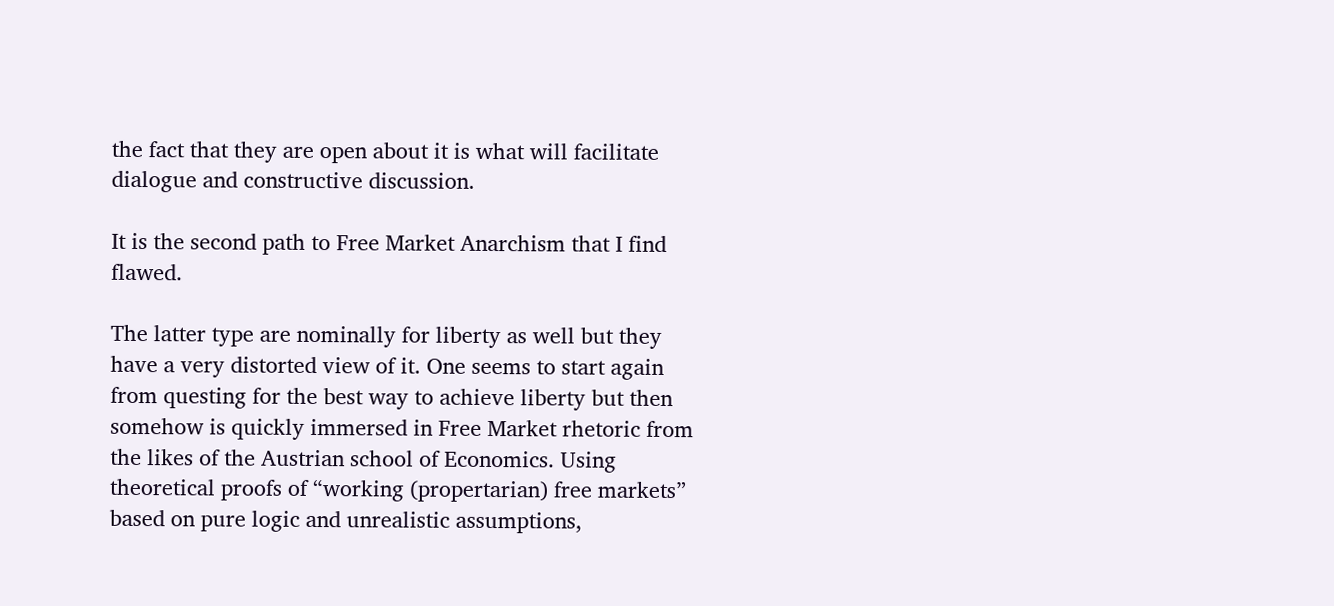the fact that they are open about it is what will facilitate dialogue and constructive discussion.

It is the second path to Free Market Anarchism that I find flawed.

The latter type are nominally for liberty as well but they have a very distorted view of it. One seems to start again from questing for the best way to achieve liberty but then somehow is quickly immersed in Free Market rhetoric from the likes of the Austrian school of Economics. Using theoretical proofs of “working (propertarian) free markets” based on pure logic and unrealistic assumptions,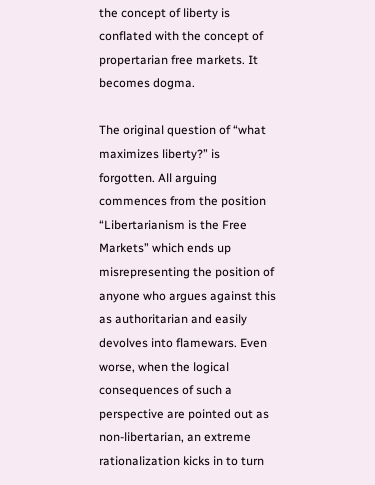the concept of liberty is conflated with the concept of propertarian free markets. It becomes dogma.

The original question of “what maximizes liberty?” is forgotten. All arguing commences from the position “Libertarianism is the Free Markets” which ends up misrepresenting the position of anyone who argues against this as authoritarian and easily devolves into flamewars. Even worse, when the logical consequences of such a perspective are pointed out as non-libertarian, an extreme rationalization kicks in to turn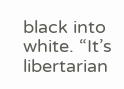black into white. “It’s libertarian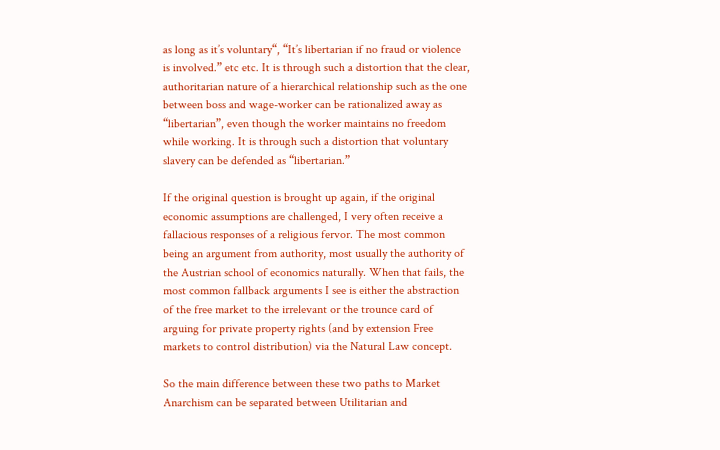as long as it’s voluntary“, “It’s libertarian if no fraud or violence is involved.” etc etc. It is through such a distortion that the clear, authoritarian nature of a hierarchical relationship such as the one between boss and wage-worker can be rationalized away as “libertarian”, even though the worker maintains no freedom while working. It is through such a distortion that voluntary slavery can be defended as “libertarian.”

If the original question is brought up again, if the original economic assumptions are challenged, I very often receive a fallacious responses of a religious fervor. The most common being an argument from authority, most usually the authority of the Austrian school of economics naturally. When that fails, the most common fallback arguments I see is either the abstraction of the free market to the irrelevant or the trounce card of arguing for private property rights (and by extension Free markets to control distribution) via the Natural Law concept.

So the main difference between these two paths to Market Anarchism can be separated between Utilitarian and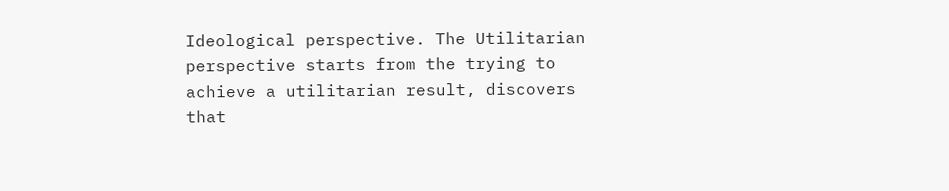Ideological perspective. The Utilitarian perspective starts from the trying to achieve a utilitarian result, discovers that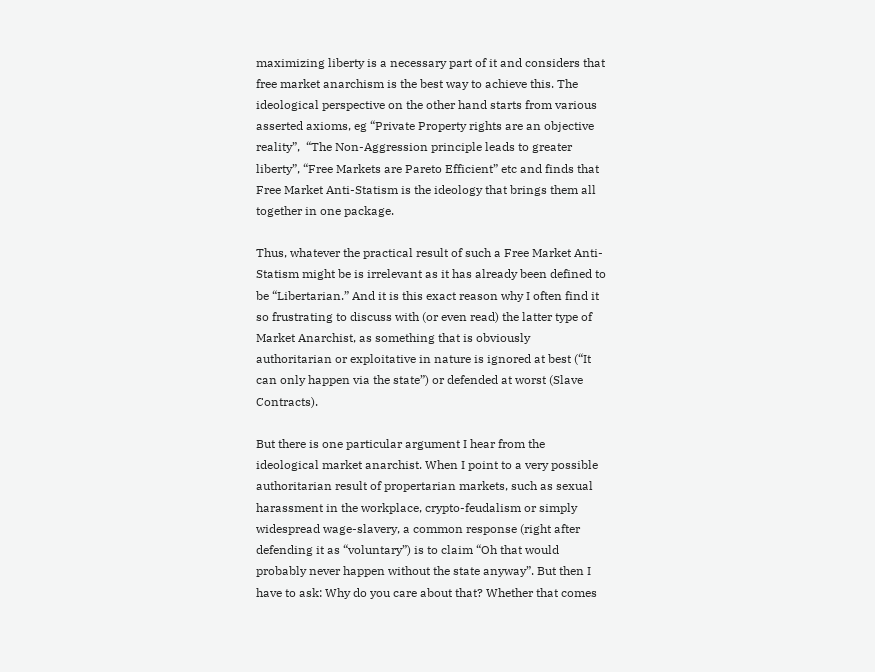maximizing liberty is a necessary part of it and considers that free market anarchism is the best way to achieve this. The ideological perspective on the other hand starts from various asserted axioms, eg “Private Property rights are an objective reality”,  “The Non-Aggression principle leads to greater liberty”, “Free Markets are Pareto Efficient” etc and finds that Free Market Anti-Statism is the ideology that brings them all together in one package.

Thus, whatever the practical result of such a Free Market Anti-Statism might be is irrelevant as it has already been defined to be “Libertarian.” And it is this exact reason why I often find it so frustrating to discuss with (or even read) the latter type of Market Anarchist, as something that is obviously authoritarian or exploitative in nature is ignored at best (“It can only happen via the state”) or defended at worst (Slave Contracts).

But there is one particular argument I hear from the ideological market anarchist. When I point to a very possible authoritarian result of propertarian markets, such as sexual harassment in the workplace, crypto-feudalism or simply widespread wage-slavery, a common response (right after defending it as “voluntary”) is to claim “Oh that would probably never happen without the state anyway”. But then I have to ask: Why do you care about that? Whether that comes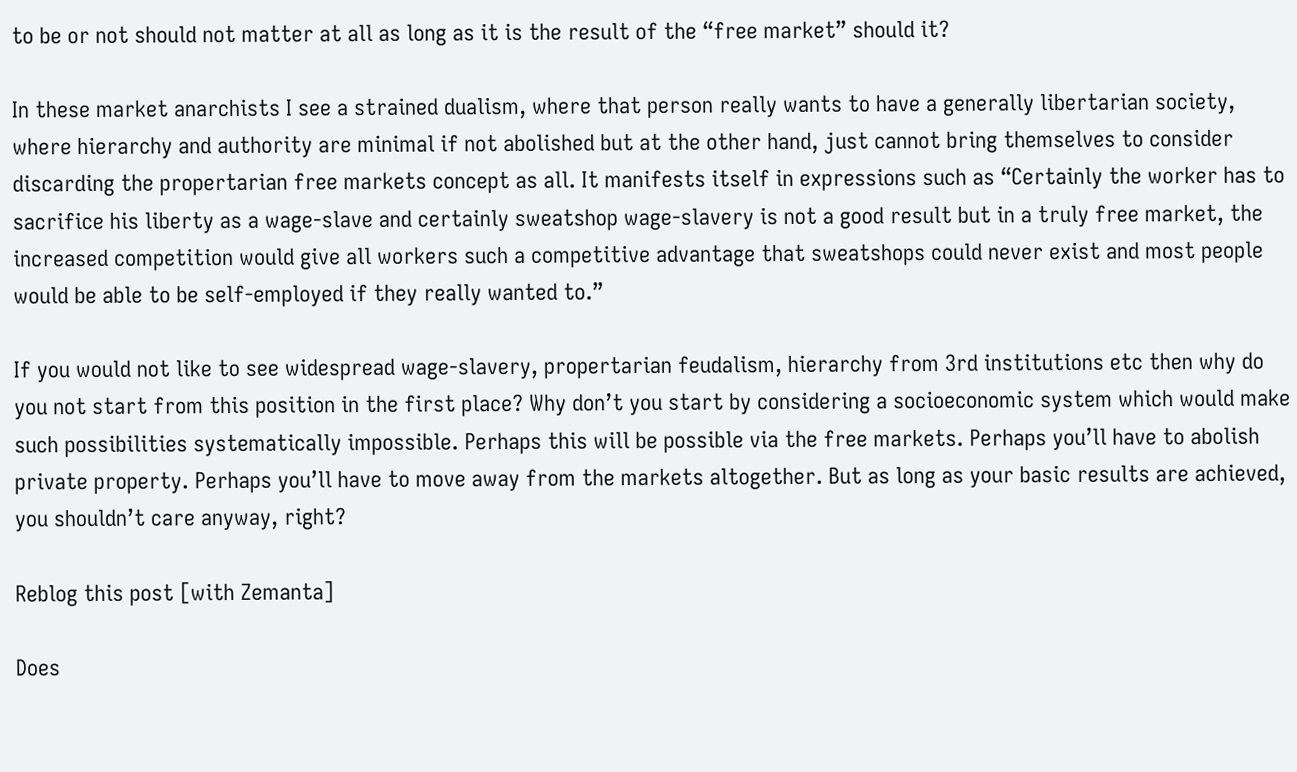to be or not should not matter at all as long as it is the result of the “free market” should it?

In these market anarchists I see a strained dualism, where that person really wants to have a generally libertarian society, where hierarchy and authority are minimal if not abolished but at the other hand, just cannot bring themselves to consider discarding the propertarian free markets concept as all. It manifests itself in expressions such as “Certainly the worker has to sacrifice his liberty as a wage-slave and certainly sweatshop wage-slavery is not a good result but in a truly free market, the increased competition would give all workers such a competitive advantage that sweatshops could never exist and most people would be able to be self-employed if they really wanted to.”

If you would not like to see widespread wage-slavery, propertarian feudalism, hierarchy from 3rd institutions etc then why do you not start from this position in the first place? Why don’t you start by considering a socioeconomic system which would make such possibilities systematically impossible. Perhaps this will be possible via the free markets. Perhaps you’ll have to abolish private property. Perhaps you’ll have to move away from the markets altogether. But as long as your basic results are achieved, you shouldn’t care anyway, right?

Reblog this post [with Zemanta]

Does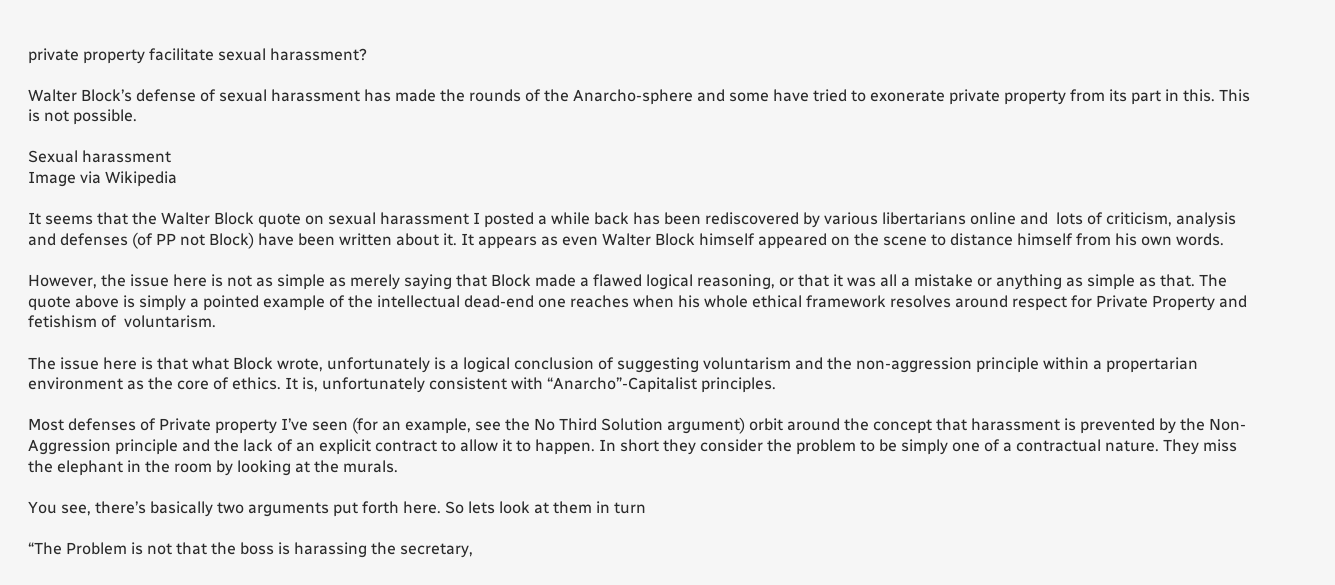private property facilitate sexual harassment?

Walter Block’s defense of sexual harassment has made the rounds of the Anarcho-sphere and some have tried to exonerate private property from its part in this. This is not possible.

Sexual harassment
Image via Wikipedia

It seems that the Walter Block quote on sexual harassment I posted a while back has been rediscovered by various libertarians online and  lots of criticism, analysis and defenses (of PP not Block) have been written about it. It appears as even Walter Block himself appeared on the scene to distance himself from his own words.

However, the issue here is not as simple as merely saying that Block made a flawed logical reasoning, or that it was all a mistake or anything as simple as that. The quote above is simply a pointed example of the intellectual dead-end one reaches when his whole ethical framework resolves around respect for Private Property and fetishism of  voluntarism.

The issue here is that what Block wrote, unfortunately is a logical conclusion of suggesting voluntarism and the non-aggression principle within a propertarian environment as the core of ethics. It is, unfortunately consistent with “Anarcho”-Capitalist principles.

Most defenses of Private property I’ve seen (for an example, see the No Third Solution argument) orbit around the concept that harassment is prevented by the Non-Aggression principle and the lack of an explicit contract to allow it to happen. In short they consider the problem to be simply one of a contractual nature. They miss the elephant in the room by looking at the murals.

You see, there’s basically two arguments put forth here. So lets look at them in turn

“The Problem is not that the boss is harassing the secretary,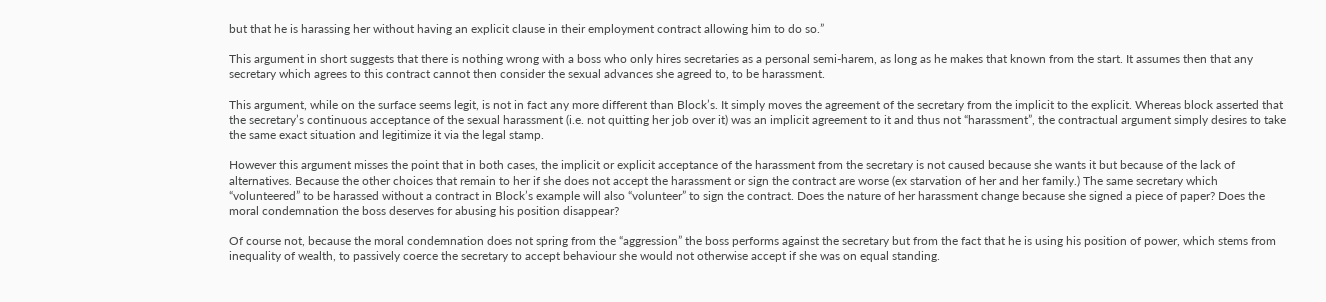but that he is harassing her without having an explicit clause in their employment contract allowing him to do so.”

This argument in short suggests that there is nothing wrong with a boss who only hires secretaries as a personal semi-harem, as long as he makes that known from the start. It assumes then that any secretary which agrees to this contract cannot then consider the sexual advances she agreed to, to be harassment.

This argument, while on the surface seems legit, is not in fact any more different than Block’s. It simply moves the agreement of the secretary from the implicit to the explicit. Whereas block asserted that the secretary’s continuous acceptance of the sexual harassment (i.e. not quitting her job over it) was an implicit agreement to it and thus not “harassment”, the contractual argument simply desires to take the same exact situation and legitimize it via the legal stamp.

However this argument misses the point that in both cases, the implicit or explicit acceptance of the harassment from the secretary is not caused because she wants it but because of the lack of alternatives. Because the other choices that remain to her if she does not accept the harassment or sign the contract are worse (ex starvation of her and her family.) The same secretary which “volunteered” to be harassed without a contract in Block’s example will also “volunteer” to sign the contract. Does the nature of her harassment change because she signed a piece of paper? Does the moral condemnation the boss deserves for abusing his position disappear?

Of course not, because the moral condemnation does not spring from the “aggression” the boss performs against the secretary but from the fact that he is using his position of power, which stems from inequality of wealth, to passively coerce the secretary to accept behaviour she would not otherwise accept if she was on equal standing.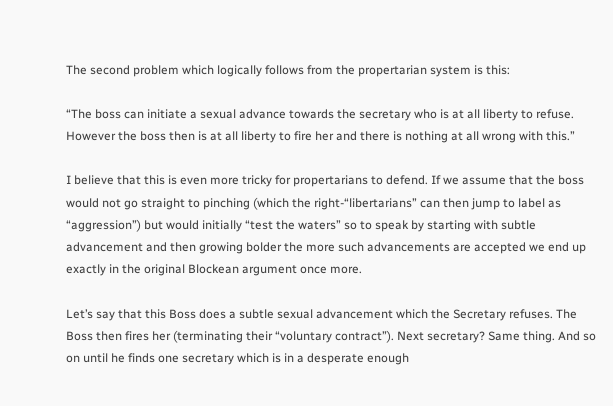The second problem which logically follows from the propertarian system is this:

“The boss can initiate a sexual advance towards the secretary who is at all liberty to refuse. However the boss then is at all liberty to fire her and there is nothing at all wrong with this.”

I believe that this is even more tricky for propertarians to defend. If we assume that the boss would not go straight to pinching (which the right-“libertarians” can then jump to label as “aggression”) but would initially “test the waters” so to speak by starting with subtle advancement and then growing bolder the more such advancements are accepted we end up exactly in the original Blockean argument once more.

Let’s say that this Boss does a subtle sexual advancement which the Secretary refuses. The Boss then fires her (terminating their “voluntary contract”). Next secretary? Same thing. And so on until he finds one secretary which is in a desperate enough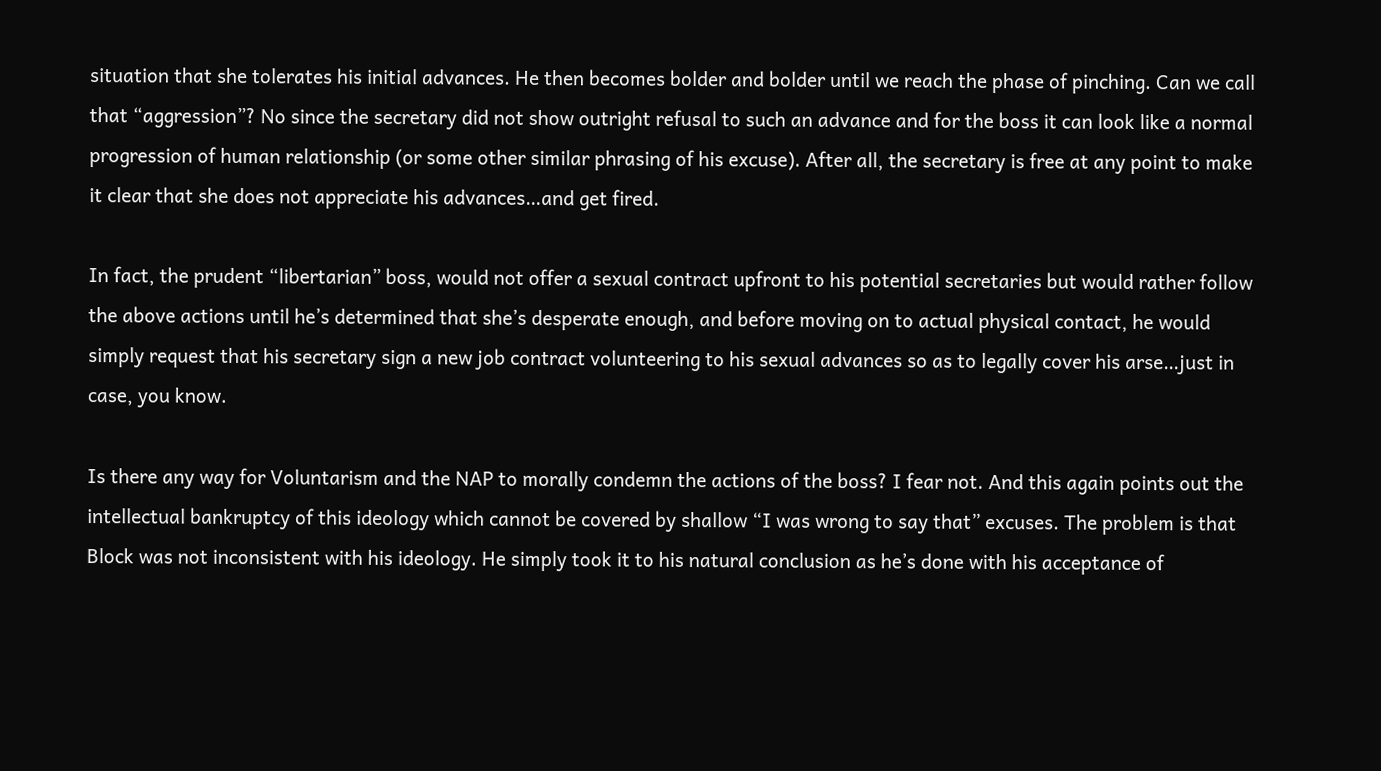situation that she tolerates his initial advances. He then becomes bolder and bolder until we reach the phase of pinching. Can we call that “aggression”? No since the secretary did not show outright refusal to such an advance and for the boss it can look like a normal progression of human relationship (or some other similar phrasing of his excuse). After all, the secretary is free at any point to make it clear that she does not appreciate his advances…and get fired.

In fact, the prudent “libertarian” boss, would not offer a sexual contract upfront to his potential secretaries but would rather follow the above actions until he’s determined that she’s desperate enough, and before moving on to actual physical contact, he would simply request that his secretary sign a new job contract volunteering to his sexual advances so as to legally cover his arse…just in case, you know.

Is there any way for Voluntarism and the NAP to morally condemn the actions of the boss? I fear not. And this again points out the intellectual bankruptcy of this ideology which cannot be covered by shallow “I was wrong to say that” excuses. The problem is that Block was not inconsistent with his ideology. He simply took it to his natural conclusion as he’s done with his acceptance of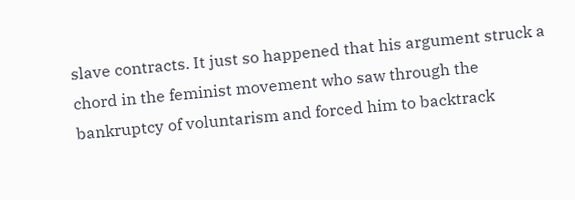slave contracts. It just so happened that his argument struck a chord in the feminist movement who saw through the bankruptcy of voluntarism and forced him to backtrack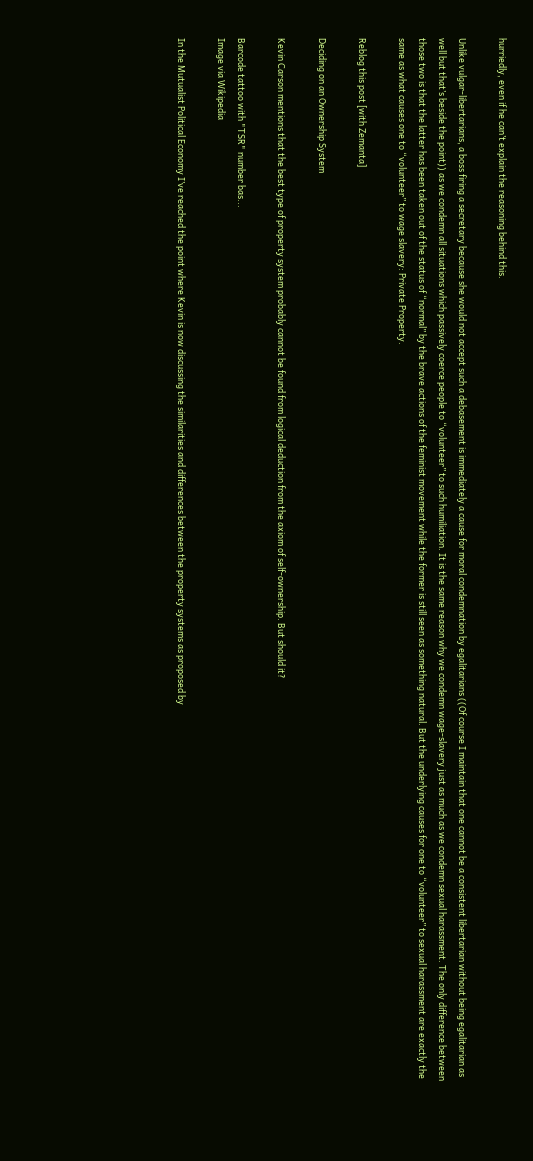hurriedly, even if he can’t explain the reasoning behind this.

Unlike vulgar-libertarians, a boss firing a secretary because she would not accept such a debasement is immediately a cause for moral condemnation by egalitarians ((Of course I maintain that one cannot be a consistent libertarian without being egalitarian as well but that’s beside the point)) as we condemn all situations which passively coerce people to “volunteer” to such humiliation. It is the same reason why we condemn wage-slavery just as much as we condemn sexual harassment. The only difference between those two is that the latter has been taken out of the status of “normal” by the brave actions of the feminist movement while the former is still seen as something natural. But the underlying causes for one to “volunteer” to sexual harassment are exactly the same as what causes one to “volunteer” to wage slavery: Private Property.

Reblog this post [with Zemanta]

Deciding on an Ownership System

Kevin Carson mentions that the best type of property system probably cannot be found from logical deduction from the axiom of self-ownership. But should it?

Barcode tattoo with "TSR" number bas...
Image via Wikipedia

In the Mutualist Political Economy I’ve reached the point where Kevin is now discussing the similarities and differences between the property systems as proposed by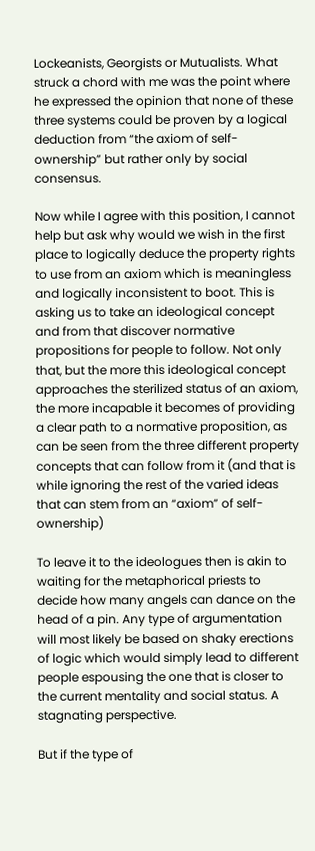Lockeanists, Georgists or Mutualists. What struck a chord with me was the point where he expressed the opinion that none of these three systems could be proven by a logical deduction from “the axiom of self-ownership” but rather only by social consensus.

Now while I agree with this position, I cannot help but ask why would we wish in the first place to logically deduce the property rights to use from an axiom which is meaningless and logically inconsistent to boot. This is asking us to take an ideological concept and from that discover normative propositions for people to follow. Not only that, but the more this ideological concept approaches the sterilized status of an axiom, the more incapable it becomes of providing a clear path to a normative proposition, as can be seen from the three different property concepts that can follow from it (and that is while ignoring the rest of the varied ideas that can stem from an “axiom” of self-ownership)

To leave it to the ideologues then is akin to waiting for the metaphorical priests to decide how many angels can dance on the head of a pin. Any type of argumentation will most likely be based on shaky erections of logic which would simply lead to different people espousing the one that is closer to the current mentality and social status. A stagnating perspective.

But if the type of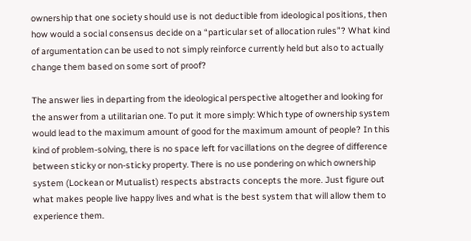ownership that one society should use is not deductible from ideological positions, then how would a social consensus decide on a “particular set of allocation rules”? What kind of argumentation can be used to not simply reinforce currently held but also to actually change them based on some sort of proof?

The answer lies in departing from the ideological perspective altogether and looking for the answer from a utilitarian one. To put it more simply: Which type of ownership system would lead to the maximum amount of good for the maximum amount of people? In this kind of problem-solving, there is no space left for vacillations on the degree of difference between sticky or non-sticky property. There is no use pondering on which ownership system (Lockean or Mutualist) respects abstracts concepts the more. Just figure out what makes people live happy lives and what is the best system that will allow them to experience them.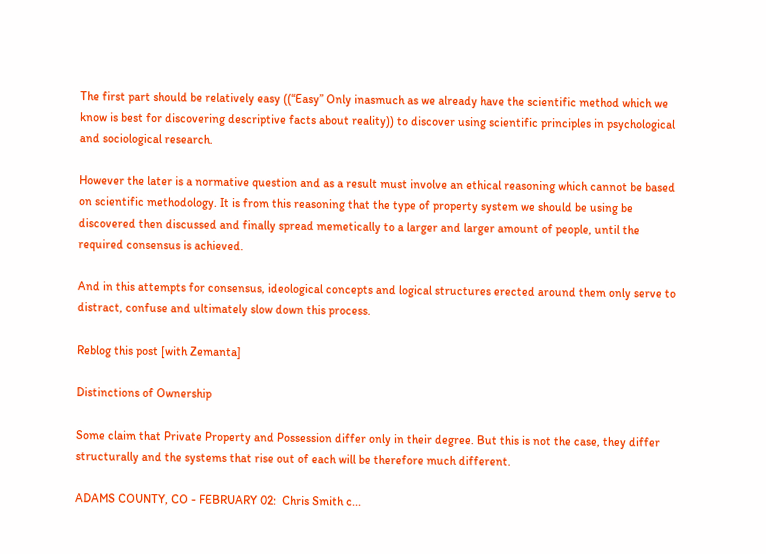The first part should be relatively easy ((“Easy” Only inasmuch as we already have the scientific method which we know is best for discovering descriptive facts about reality)) to discover using scientific principles in psychological and sociological research.

However the later is a normative question and as a result must involve an ethical reasoning which cannot be based on scientific methodology. It is from this reasoning that the type of property system we should be using be discovered then discussed and finally spread memetically to a larger and larger amount of people, until the required consensus is achieved.

And in this attempts for consensus, ideological concepts and logical structures erected around them only serve to distract, confuse and ultimately slow down this process.

Reblog this post [with Zemanta]

Distinctions of Ownership

Some claim that Private Property and Possession differ only in their degree. But this is not the case, they differ structurally and the systems that rise out of each will be therefore much different.

ADAMS COUNTY, CO - FEBRUARY 02:  Chris Smith c...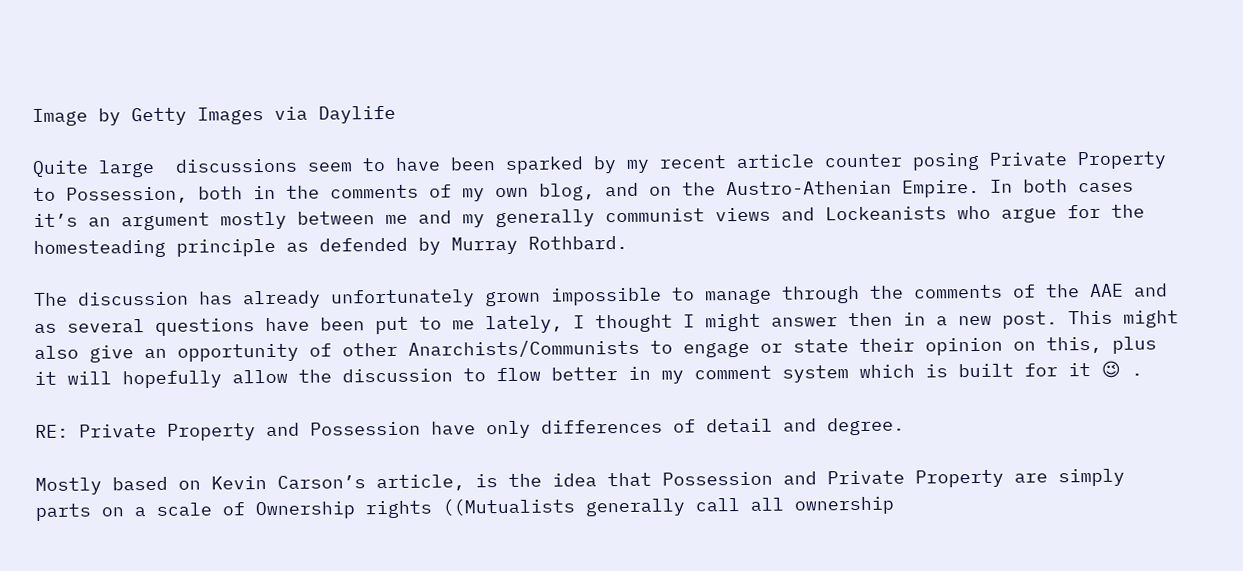Image by Getty Images via Daylife

Quite large  discussions seem to have been sparked by my recent article counter posing Private Property to Possession, both in the comments of my own blog, and on the Austro-Athenian Empire. In both cases it’s an argument mostly between me and my generally communist views and Lockeanists who argue for the homesteading principle as defended by Murray Rothbard.

The discussion has already unfortunately grown impossible to manage through the comments of the AAE and as several questions have been put to me lately, I thought I might answer then in a new post. This might also give an opportunity of other Anarchists/Communists to engage or state their opinion on this, plus it will hopefully allow the discussion to flow better in my comment system which is built for it 😉 .

RE: Private Property and Possession have only differences of detail and degree.

Mostly based on Kevin Carson’s article, is the idea that Possession and Private Property are simply parts on a scale of Ownership rights ((Mutualists generally call all ownership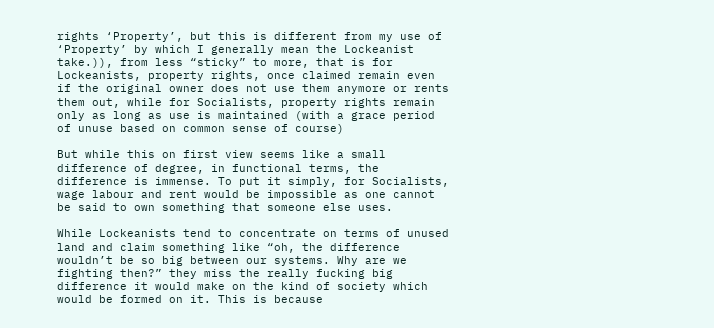rights ‘Property’, but this is different from my use of ‘Property’ by which I generally mean the Lockeanist take.)), from less “sticky” to more, that is for Lockeanists, property rights, once claimed remain even if the original owner does not use them anymore or rents them out, while for Socialists, property rights remain only as long as use is maintained (with a grace period of unuse based on common sense of course)

But while this on first view seems like a small difference of degree, in functional terms, the difference is immense. To put it simply, for Socialists, wage labour and rent would be impossible as one cannot be said to own something that someone else uses.

While Lockeanists tend to concentrate on terms of unused land and claim something like “oh, the difference wouldn’t be so big between our systems. Why are we fighting then?” they miss the really fucking big difference it would make on the kind of society which would be formed on it. This is because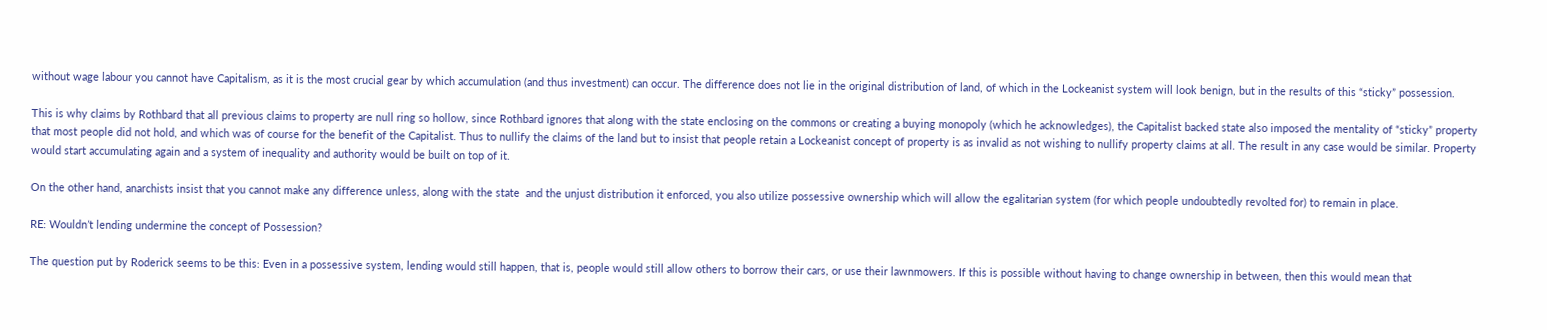without wage labour you cannot have Capitalism, as it is the most crucial gear by which accumulation (and thus investment) can occur. The difference does not lie in the original distribution of land, of which in the Lockeanist system will look benign, but in the results of this “sticky” possession.

This is why claims by Rothbard that all previous claims to property are null ring so hollow, since Rothbard ignores that along with the state enclosing on the commons or creating a buying monopoly (which he acknowledges), the Capitalist backed state also imposed the mentality of “sticky” property that most people did not hold, and which was of course for the benefit of the Capitalist. Thus to nullify the claims of the land but to insist that people retain a Lockeanist concept of property is as invalid as not wishing to nullify property claims at all. The result in any case would be similar. Property would start accumulating again and a system of inequality and authority would be built on top of it.

On the other hand, anarchists insist that you cannot make any difference unless, along with the state  and the unjust distribution it enforced, you also utilize possessive ownership which will allow the egalitarian system (for which people undoubtedly revolted for) to remain in place.

RE: Wouldn’t lending undermine the concept of Possession?

The question put by Roderick seems to be this: Even in a possessive system, lending would still happen, that is, people would still allow others to borrow their cars, or use their lawnmowers. If this is possible without having to change ownership in between, then this would mean that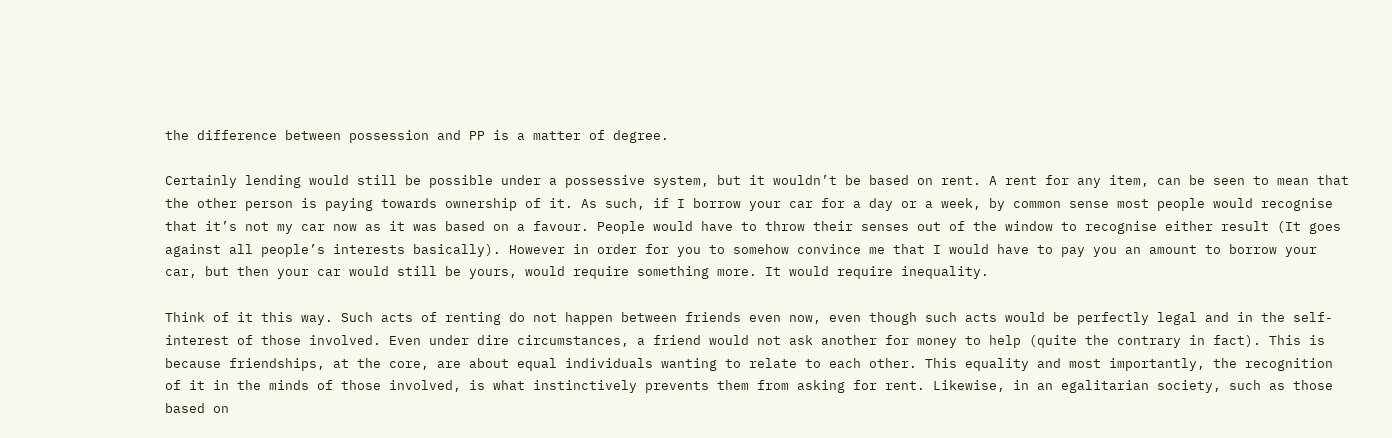the difference between possession and PP is a matter of degree.

Certainly lending would still be possible under a possessive system, but it wouldn’t be based on rent. A rent for any item, can be seen to mean that the other person is paying towards ownership of it. As such, if I borrow your car for a day or a week, by common sense most people would recognise that it’s not my car now as it was based on a favour. People would have to throw their senses out of the window to recognise either result (It goes against all people’s interests basically). However in order for you to somehow convince me that I would have to pay you an amount to borrow your car, but then your car would still be yours, would require something more. It would require inequality.

Think of it this way. Such acts of renting do not happen between friends even now, even though such acts would be perfectly legal and in the self-interest of those involved. Even under dire circumstances, a friend would not ask another for money to help (quite the contrary in fact). This is because friendships, at the core, are about equal individuals wanting to relate to each other. This equality and most importantly, the recognition of it in the minds of those involved, is what instinctively prevents them from asking for rent. Likewise, in an egalitarian society, such as those based on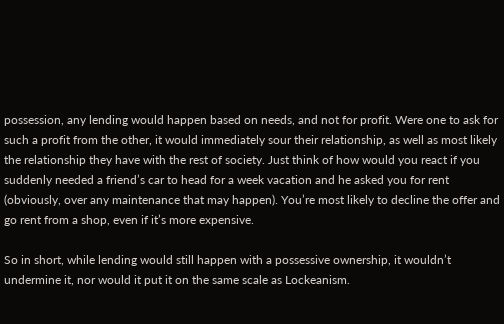possession, any lending would happen based on needs, and not for profit. Were one to ask for such a profit from the other, it would immediately sour their relationship, as well as most likely the relationship they have with the rest of society. Just think of how would you react if you suddenly needed a friend’s car to head for a week vacation and he asked you for rent (obviously, over any maintenance that may happen). You’re most likely to decline the offer and go rent from a shop, even if it’s more expensive.

So in short, while lending would still happen with a possessive ownership, it wouldn’t undermine it, nor would it put it on the same scale as Lockeanism.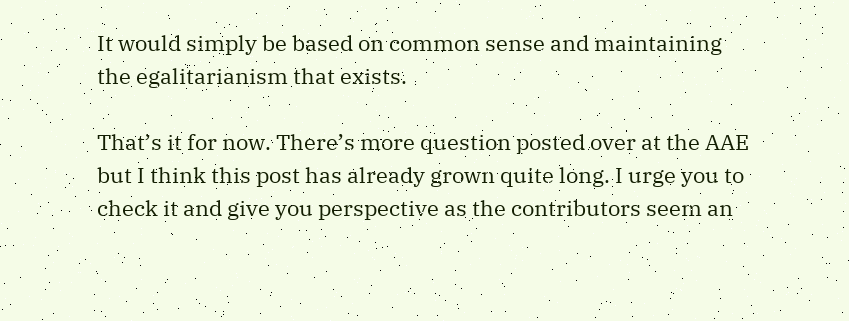It would simply be based on common sense and maintaining the egalitarianism that exists.

That’s it for now. There’s more question posted over at the AAE but I think this post has already grown quite long. I urge you to check it and give you perspective as the contributors seem an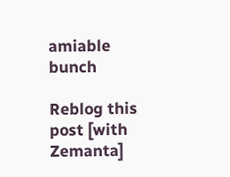amiable bunch

Reblog this post [with Zemanta]